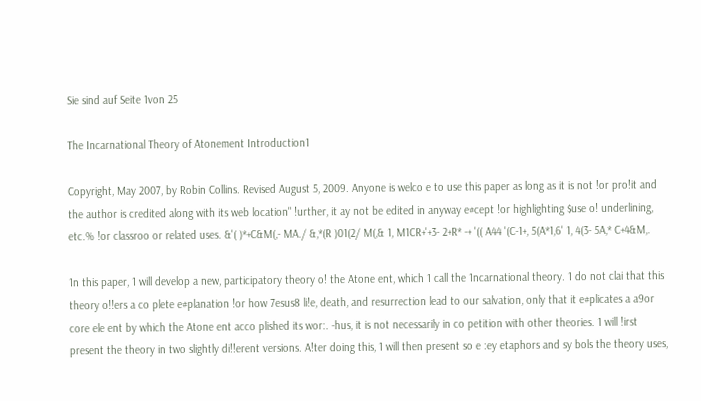Sie sind auf Seite 1von 25

The Incarnational Theory of Atonement Introduction1

Copyright, May 2007, by Robin Collins. Revised August 5, 2009. Anyone is welco e to use this paper as long as it is not !or pro!it and the author is credited along with its web location" !urther, it ay not be edited in anyway e#cept !or highlighting $use o! underlining, etc.% !or classroo or related uses. &'( )*+C&M(,- MA./ &,*(R )01(2/ M(,& 1, M1CR+'+3- 2+R* -+ '(( A44 '(C-1+, 5(A*1,6' 1, 4(3- 5A,* C+4&M,.

1n this paper, 1 will develop a new, participatory theory o! the Atone ent, which 1 call the 1ncarnational theory. 1 do not clai that this theory o!!ers a co plete e#planation !or how 7esus8 li!e, death, and resurrection lead to our salvation, only that it e#plicates a a9or core ele ent by which the Atone ent acco plished its wor:. -hus, it is not necessarily in co petition with other theories. 1 will !irst present the theory in two slightly di!!erent versions. A!ter doing this, 1 will then present so e :ey etaphors and sy bols the theory uses,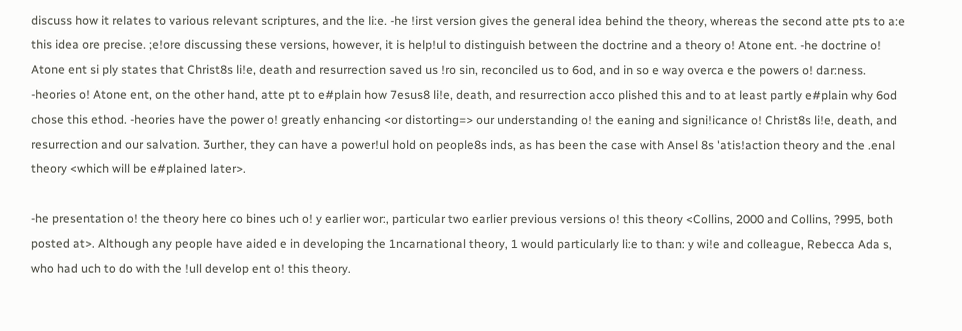discuss how it relates to various relevant scriptures, and the li:e. -he !irst version gives the general idea behind the theory, whereas the second atte pts to a:e this idea ore precise. ;e!ore discussing these versions, however, it is help!ul to distinguish between the doctrine and a theory o! Atone ent. -he doctrine o! Atone ent si ply states that Christ8s li!e, death and resurrection saved us !ro sin, reconciled us to 6od, and in so e way overca e the powers o! dar:ness. -heories o! Atone ent, on the other hand, atte pt to e#plain how 7esus8 li!e, death, and resurrection acco plished this and to at least partly e#plain why 6od chose this ethod. -heories have the power o! greatly enhancing <or distorting=> our understanding o! the eaning and signi!icance o! Christ8s li!e, death, and resurrection and our salvation. 3urther, they can have a power!ul hold on people8s inds, as has been the case with Ansel 8s 'atis!action theory and the .enal theory <which will be e#plained later>.

-he presentation o! the theory here co bines uch o! y earlier wor:, particular two earlier previous versions o! this theory <Collins, 2000 and Collins, ?995, both posted at>. Although any people have aided e in developing the 1ncarnational theory, 1 would particularly li:e to than: y wi!e and colleague, Rebecca Ada s, who had uch to do with the !ull develop ent o! this theory.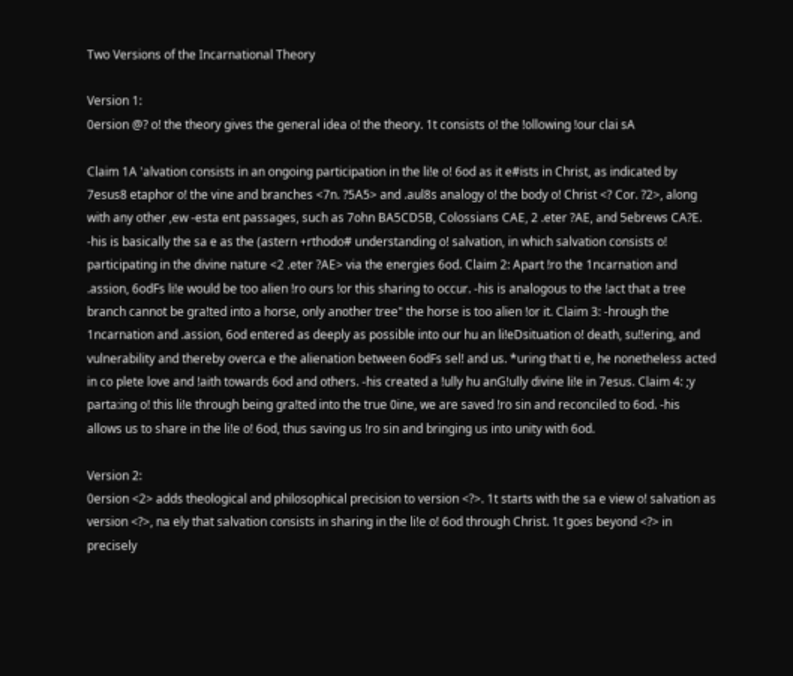Two Versions of the Incarnational Theory

Version 1:
0ersion @? o! the theory gives the general idea o! the theory. 1t consists o! the !ollowing !our clai sA

Claim 1A 'alvation consists in an ongoing participation in the li!e o! 6od as it e#ists in Christ, as indicated by 7esus8 etaphor o! the vine and branches <7n. ?5A5> and .aul8s analogy o! the body o! Christ <? Cor. ?2>, along with any other ,ew -esta ent passages, such as 7ohn BA5CD5B, Colossians CAE, 2 .eter ?AE, and 5ebrews CA?E. -his is basically the sa e as the (astern +rthodo# understanding o! salvation, in which salvation consists o! participating in the divine nature <2 .eter ?AE> via the energies 6od. Claim 2: Apart !ro the 1ncarnation and .assion, 6odFs li!e would be too alien !ro ours !or this sharing to occur. -his is analogous to the !act that a tree branch cannot be gra!ted into a horse, only another tree" the horse is too alien !or it. Claim 3: -hrough the 1ncarnation and .assion, 6od entered as deeply as possible into our hu an li!eDsituation o! death, su!!ering, and vulnerability and thereby overca e the alienation between 6odFs sel! and us. *uring that ti e, he nonetheless acted in co plete love and !aith towards 6od and others. -his created a !ully hu anG!ully divine li!e in 7esus. Claim 4: ;y parta:ing o! this li!e through being gra!ted into the true 0ine, we are saved !ro sin and reconciled to 6od. -his allows us to share in the li!e o! 6od, thus saving us !ro sin and bringing us into unity with 6od.

Version 2:
0ersion <2> adds theological and philosophical precision to version <?>. 1t starts with the sa e view o! salvation as version <?>, na ely that salvation consists in sharing in the li!e o! 6od through Christ. 1t goes beyond <?> in precisely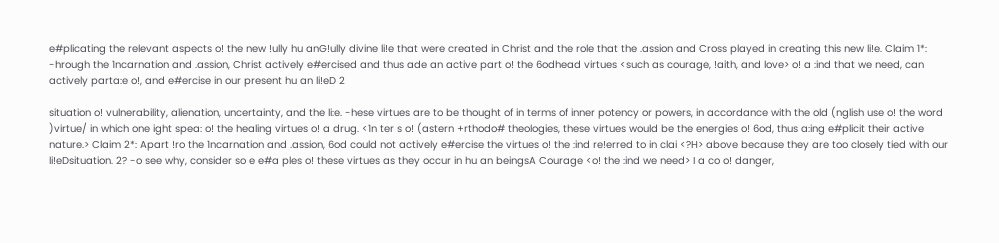e#plicating the relevant aspects o! the new !ully hu anG!ully divine li!e that were created in Christ and the role that the .assion and Cross played in creating this new li!e. Claim 1*: -hrough the 1ncarnation and .assion, Christ actively e#ercised and thus ade an active part o! the 6odhead virtues <such as courage, !aith, and love> o! a :ind that we need, can actively parta:e o!, and e#ercise in our present hu an li!eD 2

situation o! vulnerability, alienation, uncertainty, and the li:e. -hese virtues are to be thought of in terms of inner potency or powers, in accordance with the old (nglish use o! the word )virtue/ in which one ight spea: o! the healing virtues o! a drug. <1n ter s o! (astern +rthodo# theologies, these virtues would be the energies o! 6od, thus a:ing e#plicit their active nature.> Claim 2*: Apart !ro the 1ncarnation and .assion, 6od could not actively e#ercise the virtues o! the :ind re!erred to in clai <?H> above because they are too closely tied with our li!eDsituation. 2? -o see why, consider so e e#a ples o! these virtues as they occur in hu an beingsA Courage <o! the :ind we need> I a co o! danger,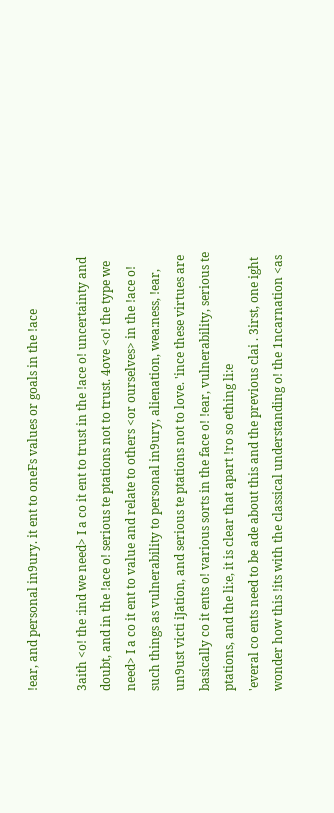!ear, and personal in9ury. it ent to oneFs values or goals in the !ace

3aith <o! the :ind we need> I a co it ent to trust in the !ace o! uncertainty and doubt, and in the !ace o! serious te ptations not to trust. 4ove <o! the type we need> I a co it ent to value and relate to others <or ourselves> in the !ace o! such things as vulnerability to personal in9ury, alienation, wea:ness, !ear, un9ust victi iJation, and serious te ptations not to love. 'ince these virtues are basically co it ents o! various sorts in the face o! !ear, vulnerability, serious te ptations, and the li:e, it is clear that apart !ro so ething li:e
'everal co ents need to be ade about this and the previous clai . 3irst, one ight wonder how this !its with the classical understanding o! the 1ncarnation <as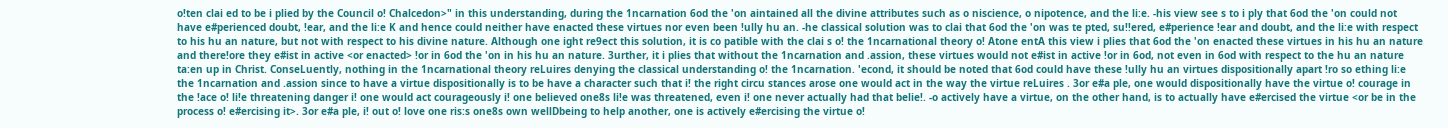o!ten clai ed to be i plied by the Council o! Chalcedon>" in this understanding, during the 1ncarnation 6od the 'on aintained all the divine attributes such as o niscience, o nipotence, and the li:e. -his view see s to i ply that 6od the 'on could not have e#perienced doubt, !ear, and the li:e K and hence could neither have enacted these virtues nor even been !ully hu an. -he classical solution was to clai that 6od the 'on was te pted, su!!ered, e#perience !ear and doubt, and the li:e with respect to his hu an nature, but not with respect to his divine nature. Although one ight re9ect this solution, it is co patible with the clai s o! the 1ncarnational theory o! Atone entA this view i plies that 6od the 'on enacted these virtues in his hu an nature and there!ore they e#ist in active <or enacted> !or in 6od the 'on in his hu an nature. 3urther, it i plies that without the 1ncarnation and .assion, these virtues would not e#ist in active !or in 6od, not even in 6od with respect to the hu an nature ta:en up in Christ. ConseLuently, nothing in the 1ncarnational theory reLuires denying the classical understanding o! the 1ncarnation. 'econd, it should be noted that 6od could have these !ully hu an virtues dispositionally apart !ro so ething li:e the 1ncarnation and .assion since to have a virtue dispositionally is to be have a character such that i! the right circu stances arose one would act in the way the virtue reLuires . 3or e#a ple, one would dispositionally have the virtue o! courage in the !ace o! li!e threatening danger i! one would act courageously i! one believed one8s li!e was threatened, even i! one never actually had that belie!. -o actively have a virtue, on the other hand, is to actually have e#ercised the virtue <or be in the process o! e#ercising it>. 3or e#a ple, i! out o! love one ris:s one8s own wellDbeing to help another, one is actively e#ercising the virtue o!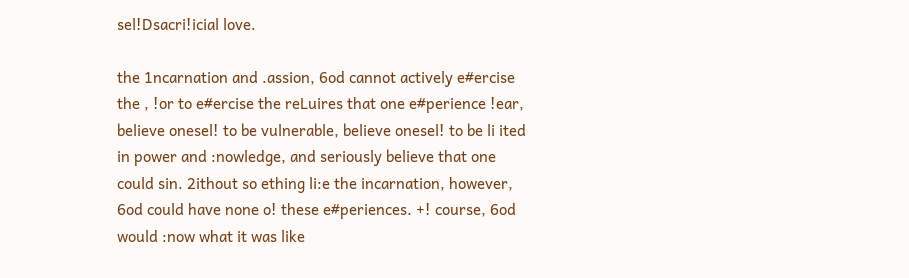sel!Dsacri!icial love.

the 1ncarnation and .assion, 6od cannot actively e#ercise the , !or to e#ercise the reLuires that one e#perience !ear, believe onesel! to be vulnerable, believe onesel! to be li ited in power and :nowledge, and seriously believe that one could sin. 2ithout so ething li:e the incarnation, however, 6od could have none o! these e#periences. +! course, 6od would :now what it was like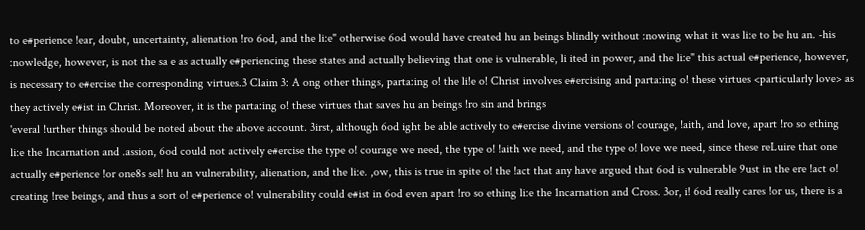to e#perience !ear, doubt, uncertainty, alienation !ro 6od, and the li:e" otherwise 6od would have created hu an beings blindly without :nowing what it was li:e to be hu an. -his :nowledge, however, is not the sa e as actually e#periencing these states and actually believing that one is vulnerable, li ited in power, and the li:e" this actual e#perience, however, is necessary to e#ercise the corresponding virtues.3 Claim 3: A ong other things, parta:ing o! the li!e o! Christ involves e#ercising and parta:ing o! these virtues <particularly love> as they actively e#ist in Christ. Moreover, it is the parta:ing o! these virtues that saves hu an beings !ro sin and brings
'everal !urther things should be noted about the above account. 3irst, although 6od ight be able actively to e#ercise divine versions o! courage, !aith, and love, apart !ro so ething li:e the 1ncarnation and .assion, 6od could not actively e#ercise the type o! courage we need, the type o! !aith we need, and the type o! love we need, since these reLuire that one actually e#perience !or one8s sel! hu an vulnerability, alienation, and the li:e. ,ow, this is true in spite o! the !act that any have argued that 6od is vulnerable 9ust in the ere !act o! creating !ree beings, and thus a sort o! e#perience o! vulnerability could e#ist in 6od even apart !ro so ething li:e the 1ncarnation and Cross. 3or, i! 6od really cares !or us, there is a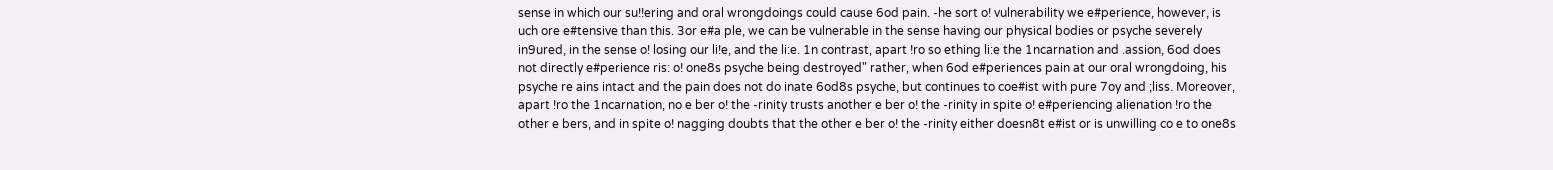sense in which our su!!ering and oral wrongdoings could cause 6od pain. -he sort o! vulnerability we e#perience, however, is uch ore e#tensive than this. 3or e#a ple, we can be vulnerable in the sense having our physical bodies or psyche severely in9ured, in the sense o! losing our li!e, and the li:e. 1n contrast, apart !ro so ething li:e the 1ncarnation and .assion, 6od does not directly e#perience ris: o! one8s psyche being destroyed" rather, when 6od e#periences pain at our oral wrongdoing, his psyche re ains intact and the pain does not do inate 6od8s psyche, but continues to coe#ist with pure 7oy and ;liss. Moreover, apart !ro the 1ncarnation, no e ber o! the -rinity trusts another e ber o! the -rinity in spite o! e#periencing alienation !ro the other e bers, and in spite o! nagging doubts that the other e ber o! the -rinity either doesn8t e#ist or is unwilling co e to one8s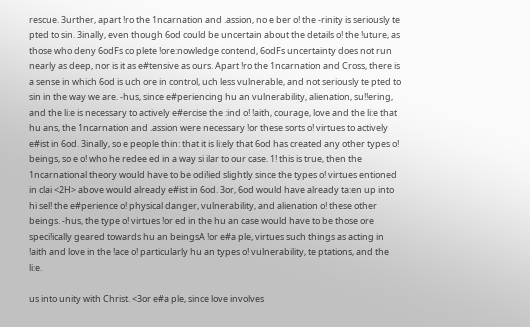rescue. 3urther, apart !ro the 1ncarnation and .assion, no e ber o! the -rinity is seriously te pted to sin. 3inally, even though 6od could be uncertain about the details o! the !uture, as those who deny 6odFs co plete !ore:nowledge contend, 6odFs uncertainty does not run nearly as deep, nor is it as e#tensive as ours. Apart !ro the 1ncarnation and Cross, there is a sense in which 6od is uch ore in control, uch less vulnerable, and not seriously te pted to sin in the way we are. -hus, since e#periencing hu an vulnerability, alienation, su!!ering, and the li:e is necessary to actively e#ercise the :ind o! !aith, courage, love and the li:e that hu ans, the 1ncarnation and .assion were necessary !or these sorts o! virtues to actively e#ist in 6od. 3inally, so e people thin: that it is li:ely that 6od has created any other types o! beings, so e o! who he redee ed in a way si ilar to our case. 1! this is true, then the 1ncarnational theory would have to be odi!ied slightly since the types o! virtues entioned in clai <2H> above would already e#ist in 6od. 3or, 6od would have already ta:en up into hi sel! the e#perience o! physical danger, vulnerability, and alienation o! these other beings. -hus, the type o! virtues !or ed in the hu an case would have to be those ore speci!ically geared towards hu an beingsA !or e#a ple, virtues such things as acting in !aith and love in the !ace o! particularly hu an types o! vulnerability, te ptations, and the li:e.

us into unity with Christ. <3or e#a ple, since love involves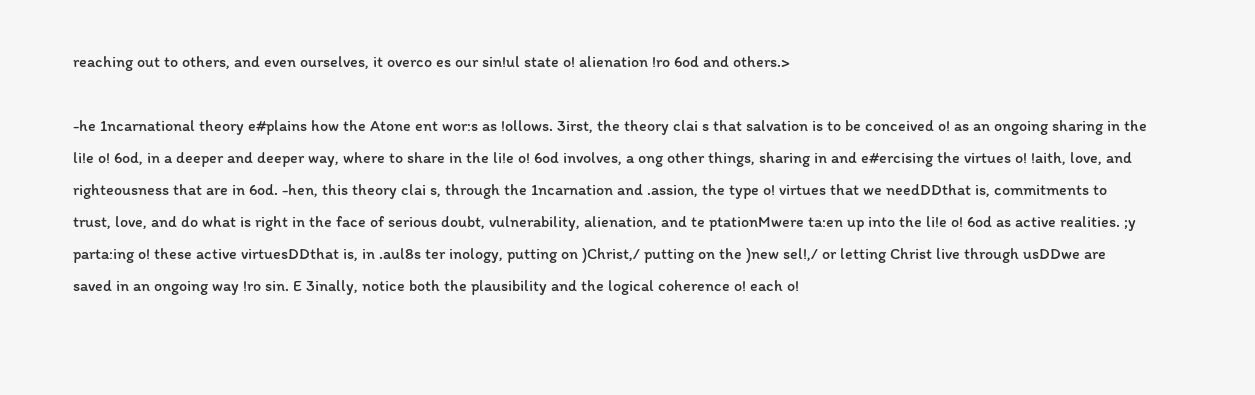reaching out to others, and even ourselves, it overco es our sin!ul state o! alienation !ro 6od and others.>

-he 1ncarnational theory e#plains how the Atone ent wor:s as !ollows. 3irst, the theory clai s that salvation is to be conceived o! as an ongoing sharing in the li!e o! 6od, in a deeper and deeper way, where to share in the li!e o! 6od involves, a ong other things, sharing in and e#ercising the virtues o! !aith, love, and righteousness that are in 6od. -hen, this theory clai s, through the 1ncarnation and .assion, the type o! virtues that we needDDthat is, commitments to trust, love, and do what is right in the face of serious doubt, vulnerability, alienation, and te ptationMwere ta:en up into the li!e o! 6od as active realities. ;y parta:ing o! these active virtuesDDthat is, in .aul8s ter inology, putting on )Christ,/ putting on the )new sel!,/ or letting Christ live through usDDwe are saved in an ongoing way !ro sin. E 3inally, notice both the plausibility and the logical coherence o! each o!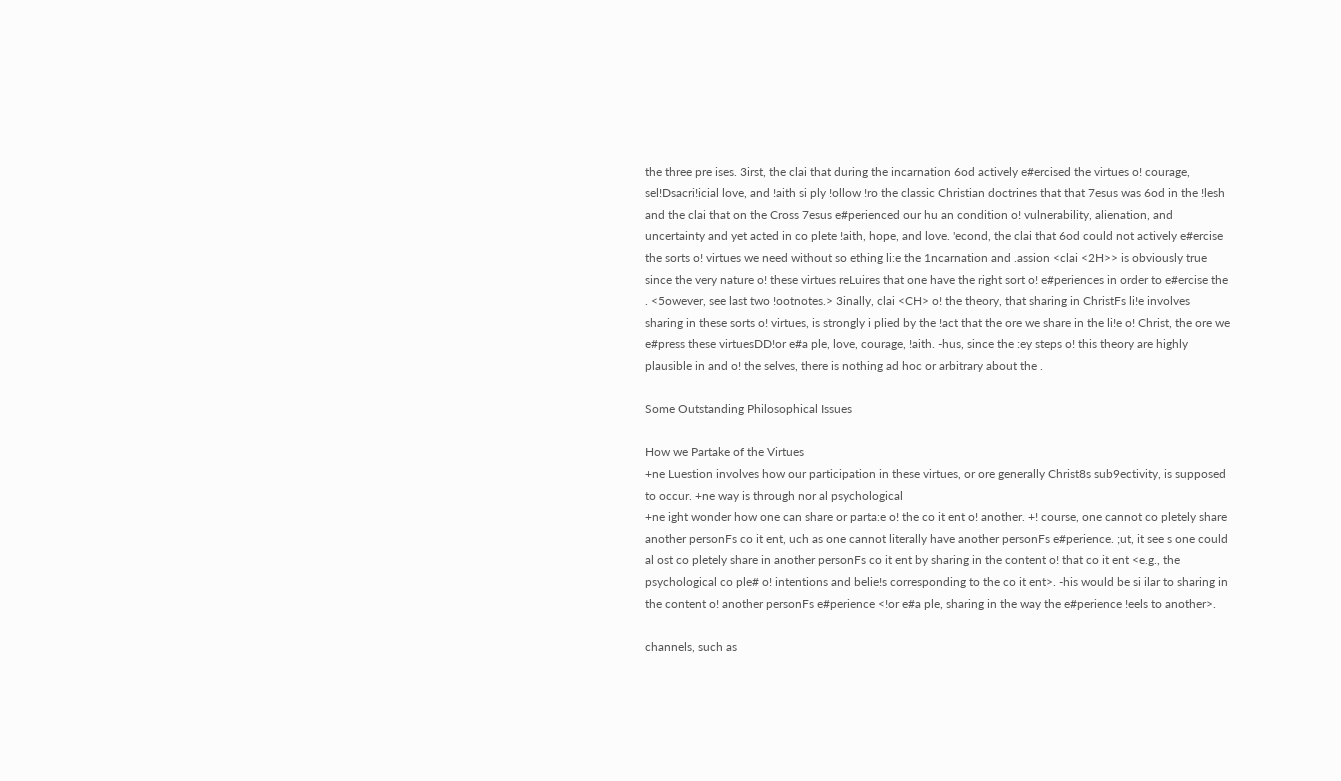the three pre ises. 3irst, the clai that during the incarnation 6od actively e#ercised the virtues o! courage, sel!Dsacri!icial love, and !aith si ply !ollow !ro the classic Christian doctrines that that 7esus was 6od in the !lesh and the clai that on the Cross 7esus e#perienced our hu an condition o! vulnerability, alienation, and uncertainty and yet acted in co plete !aith, hope, and love. 'econd, the clai that 6od could not actively e#ercise the sorts o! virtues we need without so ething li:e the 1ncarnation and .assion <clai <2H>> is obviously true since the very nature o! these virtues reLuires that one have the right sort o! e#periences in order to e#ercise the . <5owever, see last two !ootnotes.> 3inally, clai <CH> o! the theory, that sharing in ChristFs li!e involves sharing in these sorts o! virtues, is strongly i plied by the !act that the ore we share in the li!e o! Christ, the ore we e#press these virtuesDD!or e#a ple, love, courage, !aith. -hus, since the :ey steps o! this theory are highly plausible in and o! the selves, there is nothing ad hoc or arbitrary about the .

Some Outstanding Philosophical Issues

How we Partake of the Virtues
+ne Luestion involves how our participation in these virtues, or ore generally Christ8s sub9ectivity, is supposed to occur. +ne way is through nor al psychological
+ne ight wonder how one can share or parta:e o! the co it ent o! another. +! course, one cannot co pletely share another personFs co it ent, uch as one cannot literally have another personFs e#perience. ;ut, it see s one could al ost co pletely share in another personFs co it ent by sharing in the content o! that co it ent <e.g., the psychological co ple# o! intentions and belie!s corresponding to the co it ent>. -his would be si ilar to sharing in the content o! another personFs e#perience <!or e#a ple, sharing in the way the e#perience !eels to another>.

channels, such as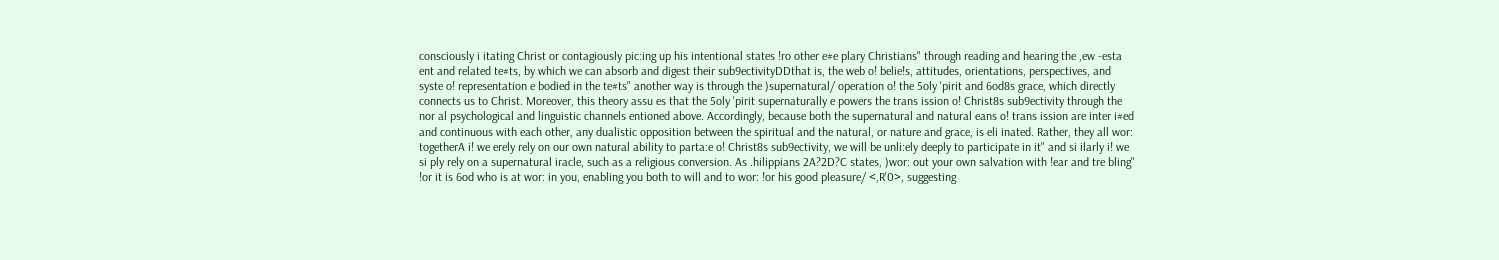consciously i itating Christ or contagiously pic:ing up his intentional states !ro other e#e plary Christians" through reading and hearing the ,ew -esta ent and related te#ts, by which we can absorb and digest their sub9ectivityDDthat is, the web o! belie!s, attitudes, orientations, perspectives, and syste o! representation e bodied in the te#ts" another way is through the )supernatural/ operation o! the 5oly 'pirit and 6od8s grace, which directly connects us to Christ. Moreover, this theory assu es that the 5oly 'pirit supernaturally e powers the trans ission o! Christ8s sub9ectivity through the nor al psychological and linguistic channels entioned above. Accordingly, because both the supernatural and natural eans o! trans ission are inter i#ed and continuous with each other, any dualistic opposition between the spiritual and the natural, or nature and grace, is eli inated. Rather, they all wor: togetherA i! we erely rely on our own natural ability to parta:e o! Christ8s sub9ectivity, we will be unli:ely deeply to participate in it" and si ilarly i! we si ply rely on a supernatural iracle, such as a religious conversion. As .hilippians 2A?2D?C states, )wor: out your own salvation with !ear and tre bling" !or it is 6od who is at wor: in you, enabling you both to will and to wor: !or his good pleasure/ <,R'0>, suggesting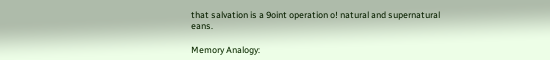that salvation is a 9oint operation o! natural and supernatural eans.

Memory Analogy: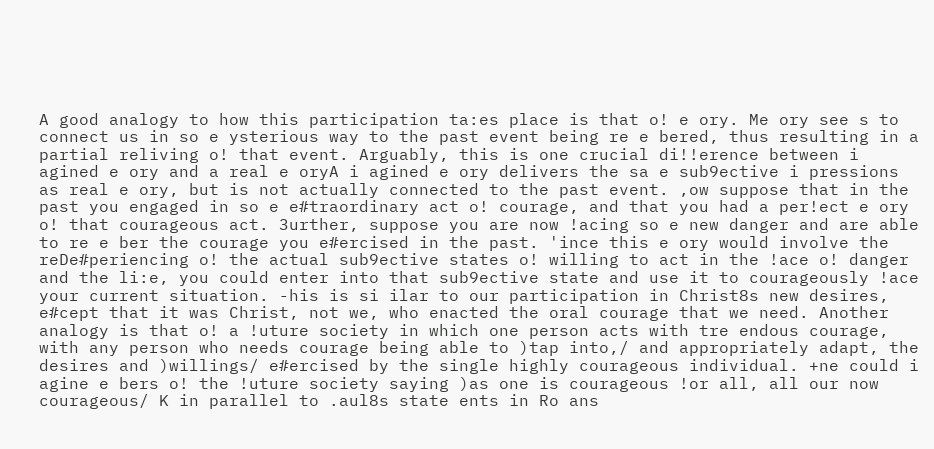A good analogy to how this participation ta:es place is that o! e ory. Me ory see s to connect us in so e ysterious way to the past event being re e bered, thus resulting in a partial reliving o! that event. Arguably, this is one crucial di!!erence between i agined e ory and a real e oryA i agined e ory delivers the sa e sub9ective i pressions as real e ory, but is not actually connected to the past event. ,ow suppose that in the past you engaged in so e e#traordinary act o! courage, and that you had a per!ect e ory o! that courageous act. 3urther, suppose you are now !acing so e new danger and are able to re e ber the courage you e#ercised in the past. 'ince this e ory would involve the reDe#periencing o! the actual sub9ective states o! willing to act in the !ace o! danger and the li:e, you could enter into that sub9ective state and use it to courageously !ace your current situation. -his is si ilar to our participation in Christ8s new desires, e#cept that it was Christ, not we, who enacted the oral courage that we need. Another analogy is that o! a !uture society in which one person acts with tre endous courage, with any person who needs courage being able to )tap into,/ and appropriately adapt, the desires and )willings/ e#ercised by the single highly courageous individual. +ne could i agine e bers o! the !uture society saying )as one is courageous !or all, all our now courageous/ K in parallel to .aul8s state ents in Ro ans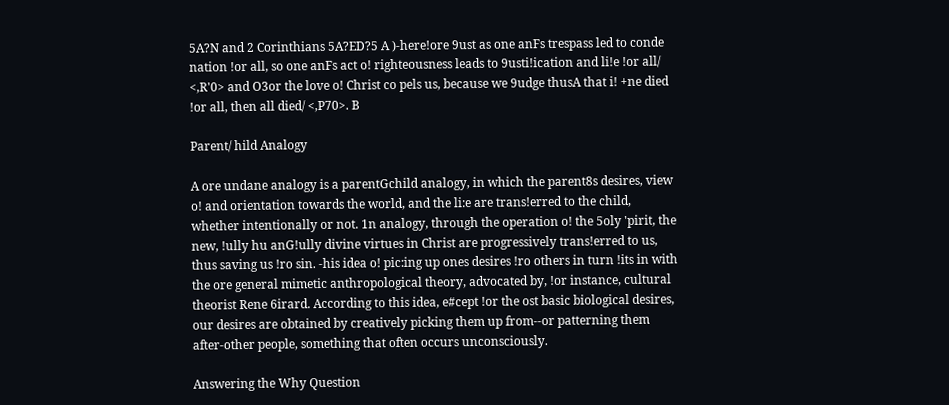5A?N and 2 Corinthians 5A?ED?5 A )-here!ore 9ust as one anFs trespass led to conde nation !or all, so one anFs act o! righteousness leads to 9usti!ication and li!e !or all/ <,R'0> and O3or the love o! Christ co pels us, because we 9udge thusA that i! +ne died !or all, then all died/ <,P70>. B

Parent/ hild Analogy

A ore undane analogy is a parentGchild analogy, in which the parent8s desires, view o! and orientation towards the world, and the li:e are trans!erred to the child, whether intentionally or not. 1n analogy, through the operation o! the 5oly 'pirit, the new, !ully hu anG!ully divine virtues in Christ are progressively trans!erred to us, thus saving us !ro sin. -his idea o! pic:ing up ones desires !ro others in turn !its in with the ore general mimetic anthropological theory, advocated by, !or instance, cultural theorist Rene 6irard. According to this idea, e#cept !or the ost basic biological desires, our desires are obtained by creatively picking them up from--or patterning them after-other people, something that often occurs unconsciously.

Answering the Why Question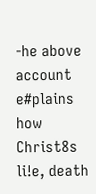-he above account e#plains how Christ8s li!e, death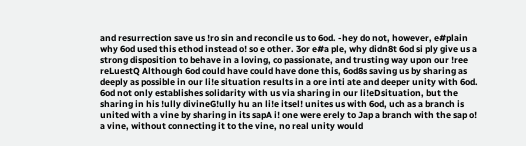and resurrection save us !ro sin and reconcile us to 6od. -hey do not, however, e#plain why 6od used this ethod instead o! so e other. 3or e#a ple, why didn8t 6od si ply give us a strong disposition to behave in a loving, co passionate, and trusting way upon our !ree reLuestQ Although 6od could have could have done this, 6od8s saving us by sharing as deeply as possible in our li!e situation results in a ore inti ate and deeper unity with 6od. 6od not only establishes solidarity with us via sharing in our li!eDsituation, but the sharing in his !ully divineG!ully hu an li!e itsel! unites us with 6od, uch as a branch is united with a vine by sharing in its sapA i! one were erely to Jap a branch with the sap o! a vine, without connecting it to the vine, no real unity would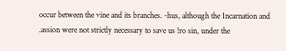occur between the vine and its branches. -hus, although the 1ncarnation and .assion were not strictly necessary to save us !ro sin, under the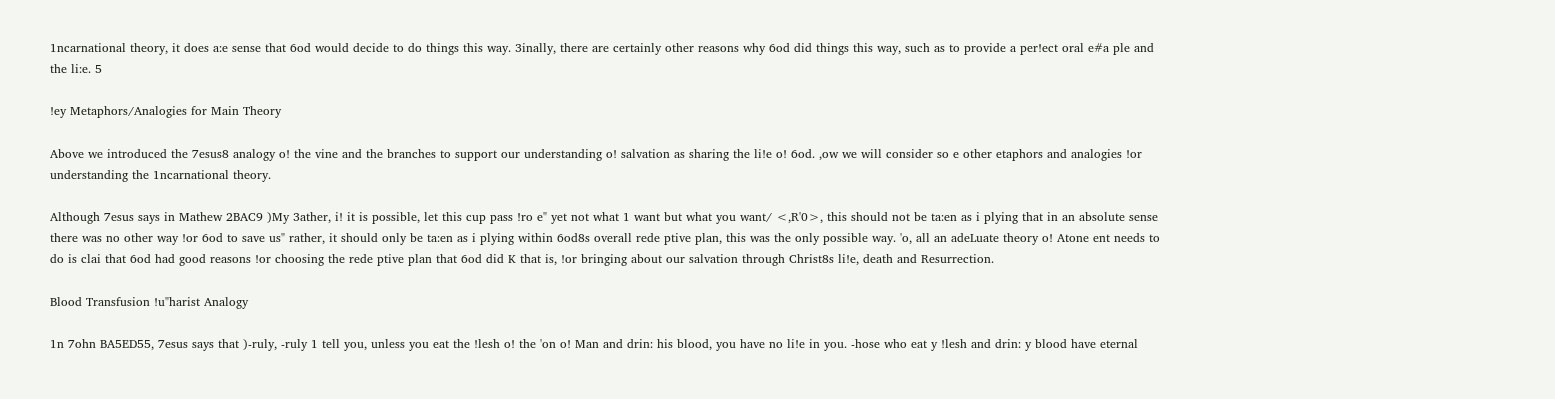1ncarnational theory, it does a:e sense that 6od would decide to do things this way. 3inally, there are certainly other reasons why 6od did things this way, such as to provide a per!ect oral e#a ple and the li:e. 5

!ey Metaphors/Analogies for Main Theory

Above we introduced the 7esus8 analogy o! the vine and the branches to support our understanding o! salvation as sharing the li!e o! 6od. ,ow we will consider so e other etaphors and analogies !or understanding the 1ncarnational theory.

Although 7esus says in Mathew 2BAC9 )My 3ather, i! it is possible, let this cup pass !ro e" yet not what 1 want but what you want/ <,R'0>, this should not be ta:en as i plying that in an absolute sense there was no other way !or 6od to save us" rather, it should only be ta:en as i plying within 6od8s overall rede ptive plan, this was the only possible way. 'o, all an adeLuate theory o! Atone ent needs to do is clai that 6od had good reasons !or choosing the rede ptive plan that 6od did K that is, !or bringing about our salvation through Christ8s li!e, death and Resurrection.

Blood Transfusion !u"harist Analogy

1n 7ohn BA5ED55, 7esus says that )-ruly, -ruly 1 tell you, unless you eat the !lesh o! the 'on o! Man and drin: his blood, you have no li!e in you. -hose who eat y !lesh and drin: y blood have eternal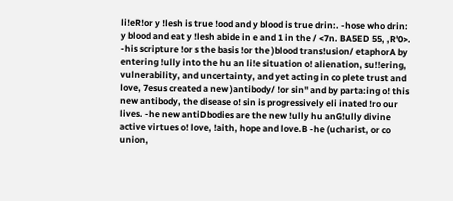li!eR!or y !lesh is true !ood and y blood is true drin:. -hose who drin: y blood and eat y !lesh abide in e and 1 in the / <7n. BA5ED 55, ,R'0>. -his scripture !or s the basis !or the )blood trans!usion/ etaphorA by entering !ully into the hu an li!e situation o! alienation, su!!ering, vulnerability, and uncertainty, and yet acting in co plete trust and love, 7esus created a new )antibody/ !or sin" and by parta:ing o! this new antibody, the disease o! sin is progressively eli inated !ro our lives. -he new antiDbodies are the new !ully hu anG!ully divine active virtues o! love, !aith, hope and love.B -he (ucharist, or co union,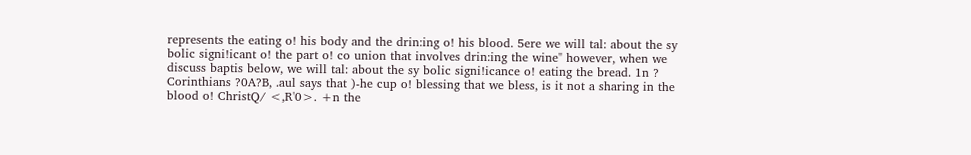represents the eating o! his body and the drin:ing o! his blood. 5ere we will tal: about the sy bolic signi!icant o! the part o! co union that involves drin:ing the wine" however, when we discuss baptis below, we will tal: about the sy bolic signi!icance o! eating the bread. 1n ? Corinthians ?0A?B, .aul says that )-he cup o! blessing that we bless, is it not a sharing in the blood o! ChristQ/ <,R'0>. +n the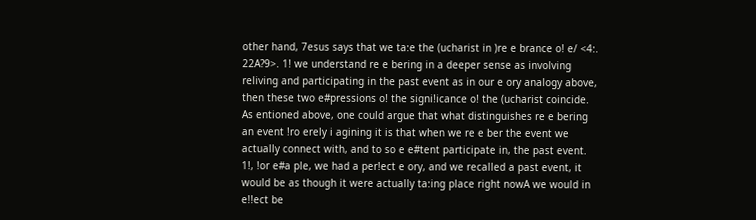other hand, 7esus says that we ta:e the (ucharist in )re e brance o! e/ <4:. 22A?9>. 1! we understand re e bering in a deeper sense as involving reliving and participating in the past event as in our e ory analogy above, then these two e#pressions o! the signi!icance o! the (ucharist coincide. As entioned above, one could argue that what distinguishes re e bering an event !ro erely i agining it is that when we re e ber the event we actually connect with, and to so e e#tent participate in, the past event. 1!, !or e#a ple, we had a per!ect e ory, and we recalled a past event, it would be as though it were actually ta:ing place right nowA we would in e!!ect be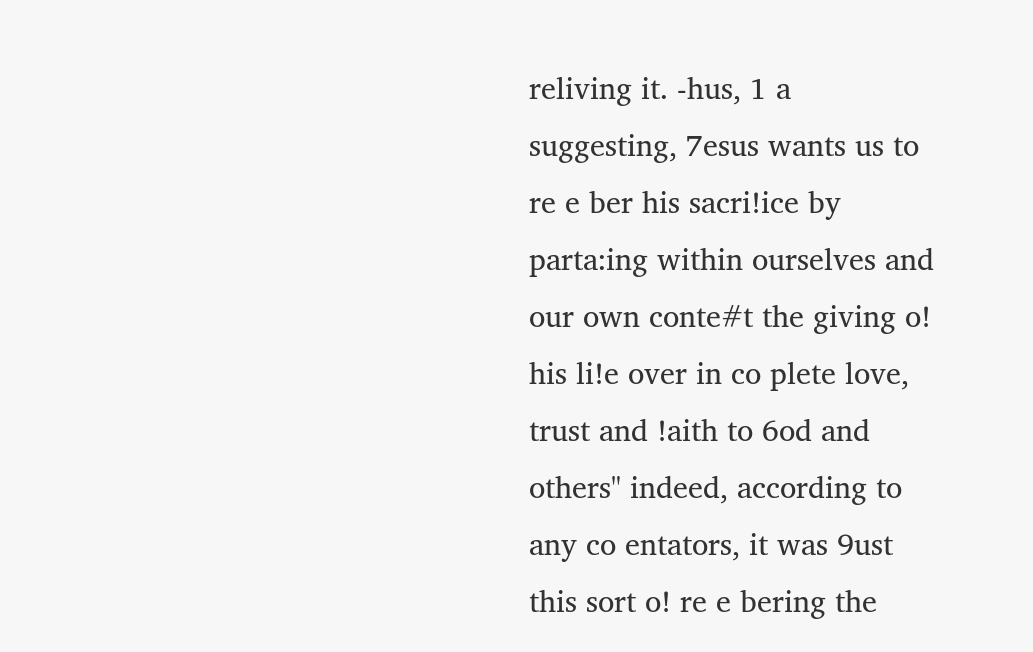reliving it. -hus, 1 a suggesting, 7esus wants us to re e ber his sacri!ice by parta:ing within ourselves and our own conte#t the giving o! his li!e over in co plete love, trust and !aith to 6od and others" indeed, according to any co entators, it was 9ust this sort o! re e bering the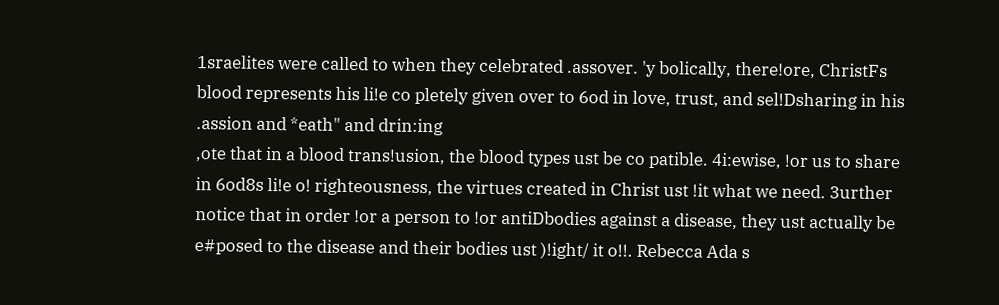1sraelites were called to when they celebrated .assover. 'y bolically, there!ore, ChristFs blood represents his li!e co pletely given over to 6od in love, trust, and sel!Dsharing in his .assion and *eath" and drin:ing
,ote that in a blood trans!usion, the blood types ust be co patible. 4i:ewise, !or us to share in 6od8s li!e o! righteousness, the virtues created in Christ ust !it what we need. 3urther notice that in order !or a person to !or antiDbodies against a disease, they ust actually be e#posed to the disease and their bodies ust )!ight/ it o!!. Rebecca Ada s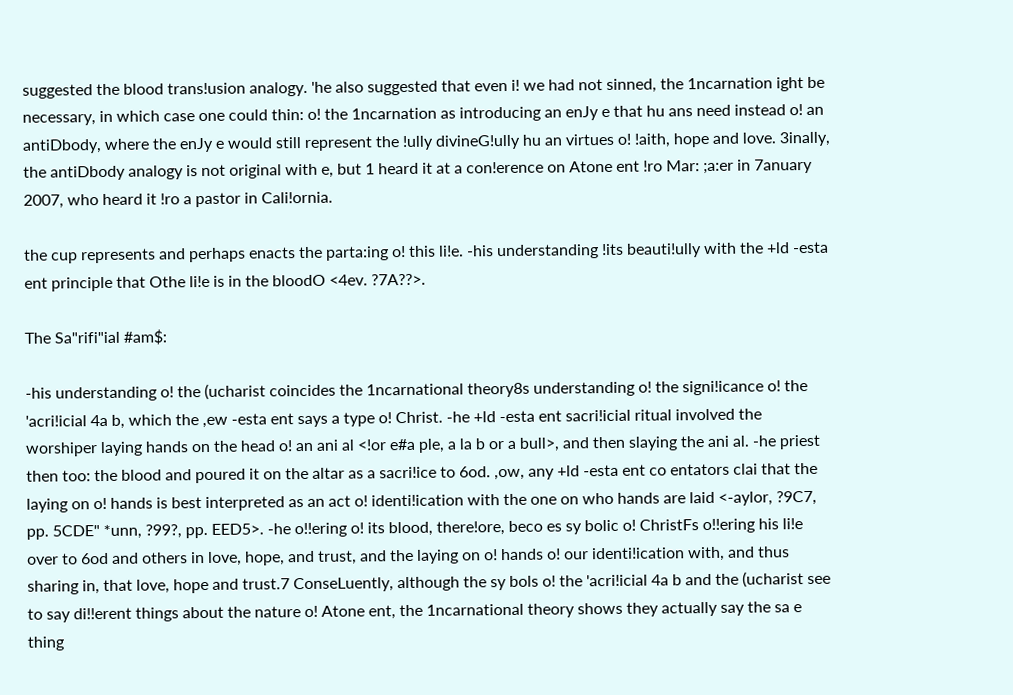suggested the blood trans!usion analogy. 'he also suggested that even i! we had not sinned, the 1ncarnation ight be necessary, in which case one could thin: o! the 1ncarnation as introducing an enJy e that hu ans need instead o! an antiDbody, where the enJy e would still represent the !ully divineG!ully hu an virtues o! !aith, hope and love. 3inally, the antiDbody analogy is not original with e, but 1 heard it at a con!erence on Atone ent !ro Mar: ;a:er in 7anuary 2007, who heard it !ro a pastor in Cali!ornia.

the cup represents and perhaps enacts the parta:ing o! this li!e. -his understanding !its beauti!ully with the +ld -esta ent principle that Othe li!e is in the bloodO <4ev. ?7A??>.

The Sa"rifi"ial #am$:

-his understanding o! the (ucharist coincides the 1ncarnational theory8s understanding o! the signi!icance o! the 'acri!icial 4a b, which the ,ew -esta ent says a type o! Christ. -he +ld -esta ent sacri!icial ritual involved the worshiper laying hands on the head o! an ani al <!or e#a ple, a la b or a bull>, and then slaying the ani al. -he priest then too: the blood and poured it on the altar as a sacri!ice to 6od. ,ow, any +ld -esta ent co entators clai that the laying on o! hands is best interpreted as an act o! identi!ication with the one on who hands are laid <-aylor, ?9C7, pp. 5CDE" *unn, ?99?, pp. EED5>. -he o!!ering o! its blood, there!ore, beco es sy bolic o! ChristFs o!!ering his li!e over to 6od and others in love, hope, and trust, and the laying on o! hands o! our identi!ication with, and thus sharing in, that love, hope and trust.7 ConseLuently, although the sy bols o! the 'acri!icial 4a b and the (ucharist see to say di!!erent things about the nature o! Atone ent, the 1ncarnational theory shows they actually say the sa e thing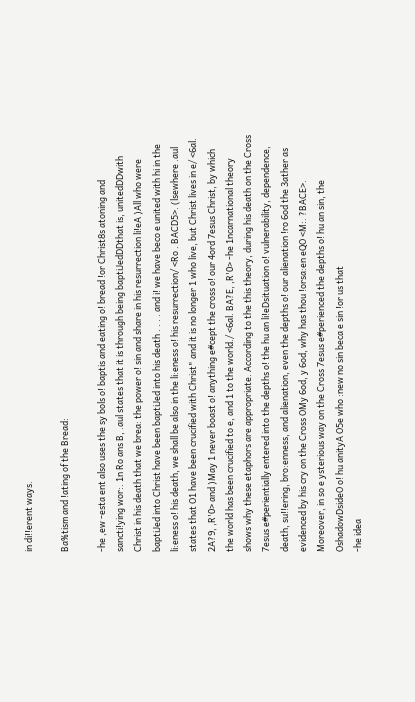in di!!erent ways.

Ba%tism and !ating of the Bread:

-he ,ew -esta ent also uses the sy bols o! baptis and eating o! bread !or Christ8s atoning and sancti!ying wor:. 1n Ro ans B, .aul states that it is through being baptiJedDDthat is, unitedDDwith Christ in his death that we brea: the power o! sin and share in his resurrection li!eA )All who were baptiJed into Christ have been baptiJed into his death . . . . and i! we have beco e united with hi in the li:eness o! his death, we shall be also in the li:eness o! his resurrection/ <Ro . BACD5>. (lsewhere .aul states that O1 have been crucified with Christ" and it is no longer 1 who live, but Christ lives in e/ <6al. 2A?9, ,R'0> and )May 1 never boast o! anything e#cept the cross o! our 4ord 7esus Christ, by which the world has been crucified to e, and 1 to the world./ <6al. BA?E, ,R'0> -he 1ncarnational theory shows why these etaphors are appropriate. According to the this theory, during his death on the Cross 7esus e#perientially entered into the depths o! the hu an li!eDsituation o! vulnerability, dependence, death, su!!ering, bro:enness, and alienation, even the depths o! our alienation !ro 6od the 3ather as evidenced by his cry on the Cross OMy 6od, y 6od, why has thou !orsa:en eQO <M:. ?BACE>. Moreover, in so e ysterious way on the Cross 7esus e#perienced the depths o! hu an sin, the OshadowDsideO o! hu anityA O5e who :new no sin beca e sin !or us that
-he idea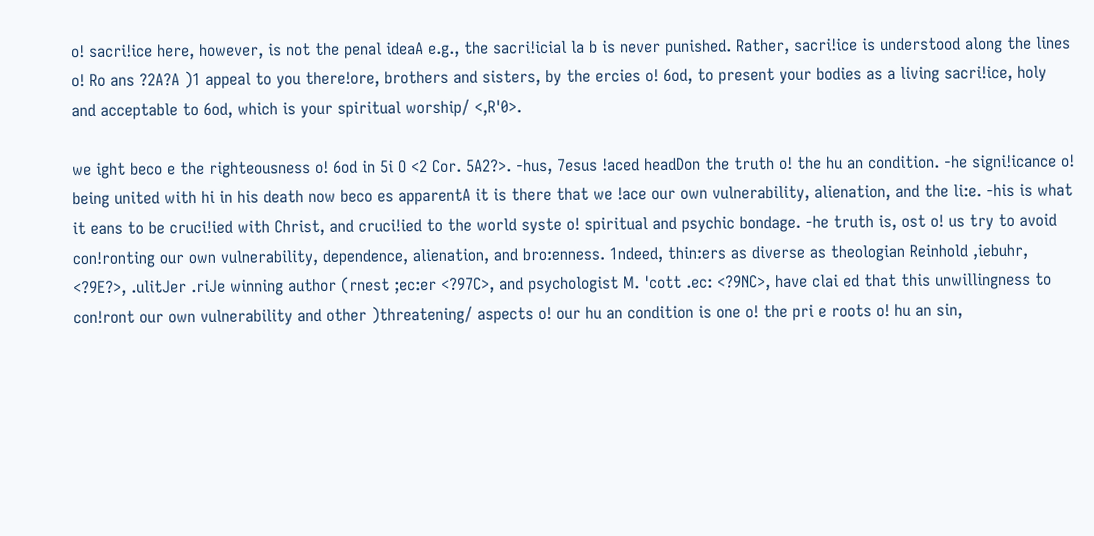o! sacri!ice here, however, is not the penal ideaA e.g., the sacri!icial la b is never punished. Rather, sacri!ice is understood along the lines o! Ro ans ?2A?A )1 appeal to you there!ore, brothers and sisters, by the ercies o! 6od, to present your bodies as a living sacri!ice, holy and acceptable to 6od, which is your spiritual worship/ <,R'0>.

we ight beco e the righteousness o! 6od in 5i O <2 Cor. 5A2?>. -hus, 7esus !aced headDon the truth o! the hu an condition. -he signi!icance o! being united with hi in his death now beco es apparentA it is there that we !ace our own vulnerability, alienation, and the li:e. -his is what it eans to be cruci!ied with Christ, and cruci!ied to the world syste o! spiritual and psychic bondage. -he truth is, ost o! us try to avoid con!ronting our own vulnerability, dependence, alienation, and bro:enness. 1ndeed, thin:ers as diverse as theologian Reinhold ,iebuhr, <?9E?>, .ulitJer .riJe winning author (rnest ;ec:er <?97C>, and psychologist M. 'cott .ec: <?9NC>, have clai ed that this unwillingness to con!ront our own vulnerability and other )threatening/ aspects o! our hu an condition is one o! the pri e roots o! hu an sin,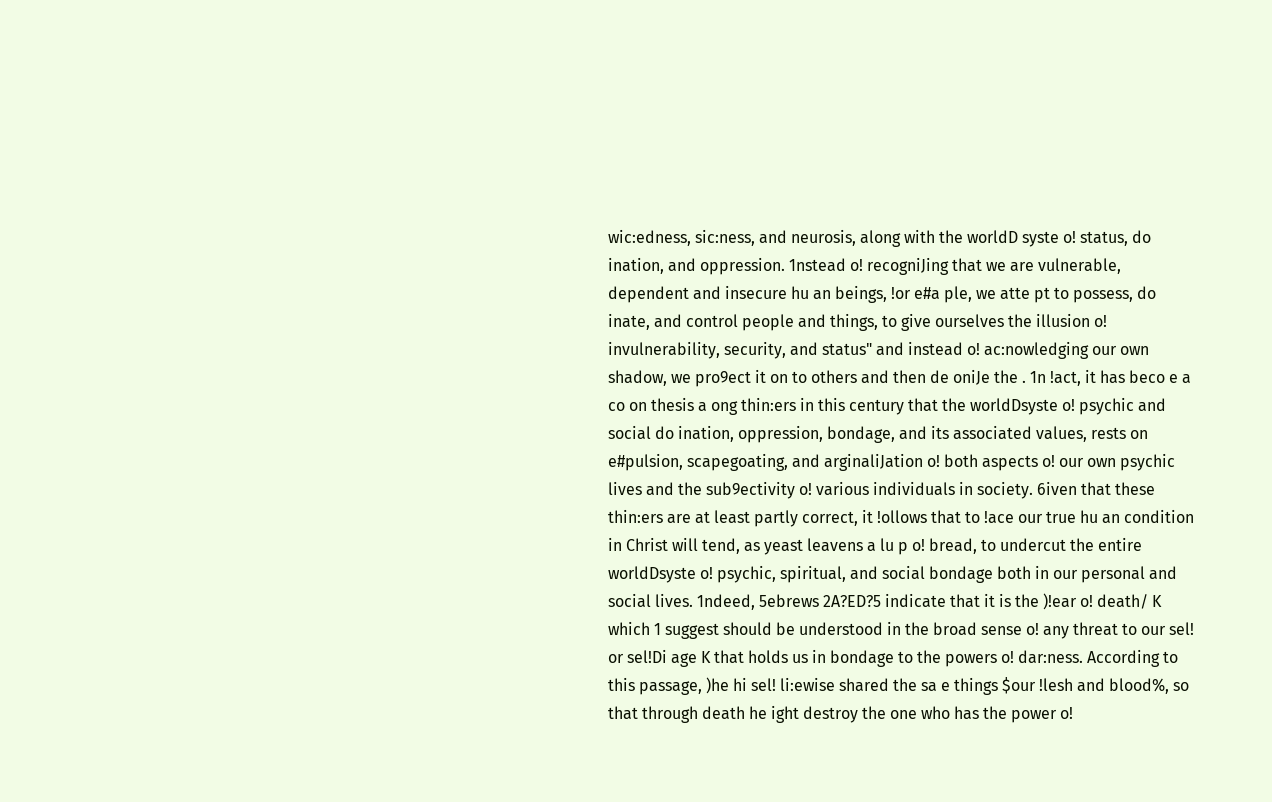wic:edness, sic:ness, and neurosis, along with the worldD syste o! status, do ination, and oppression. 1nstead o! recogniJing that we are vulnerable, dependent and insecure hu an beings, !or e#a ple, we atte pt to possess, do inate, and control people and things, to give ourselves the illusion o! invulnerability, security, and status" and instead o! ac:nowledging our own shadow, we pro9ect it on to others and then de oniJe the . 1n !act, it has beco e a co on thesis a ong thin:ers in this century that the worldDsyste o! psychic and social do ination, oppression, bondage, and its associated values, rests on e#pulsion, scapegoating, and arginaliJation o! both aspects o! our own psychic lives and the sub9ectivity o! various individuals in society. 6iven that these thin:ers are at least partly correct, it !ollows that to !ace our true hu an condition in Christ will tend, as yeast leavens a lu p o! bread, to undercut the entire worldDsyste o! psychic, spiritual, and social bondage both in our personal and social lives. 1ndeed, 5ebrews 2A?ED?5 indicate that it is the )!ear o! death/ K which 1 suggest should be understood in the broad sense o! any threat to our sel! or sel!Di age K that holds us in bondage to the powers o! dar:ness. According to this passage, )he hi sel! li:ewise shared the sa e things $our !lesh and blood%, so that through death he ight destroy the one who has the power o!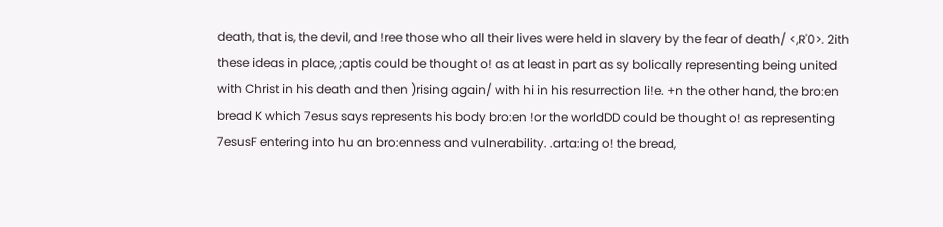death, that is, the devil, and !ree those who all their lives were held in slavery by the fear of death/ <,R'0>. 2ith these ideas in place, ;aptis could be thought o! as at least in part as sy bolically representing being united with Christ in his death and then )rising again/ with hi in his resurrection li!e. +n the other hand, the bro:en bread K which 7esus says represents his body bro:en !or the worldDD could be thought o! as representing 7esusF entering into hu an bro:enness and vulnerability. .arta:ing o! the bread,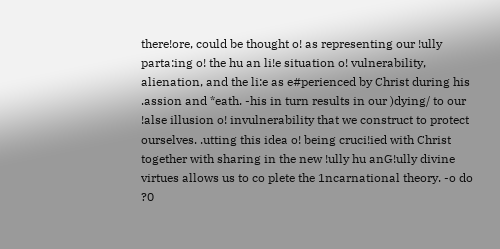there!ore, could be thought o! as representing our !ully parta:ing o! the hu an li!e situation o! vulnerability, alienation, and the li:e as e#perienced by Christ during his .assion and *eath. -his in turn results in our )dying/ to our !alse illusion o! invulnerability that we construct to protect ourselves. .utting this idea o! being cruci!ied with Christ together with sharing in the new !ully hu anG!ully divine virtues allows us to co plete the 1ncarnational theory. -o do ?0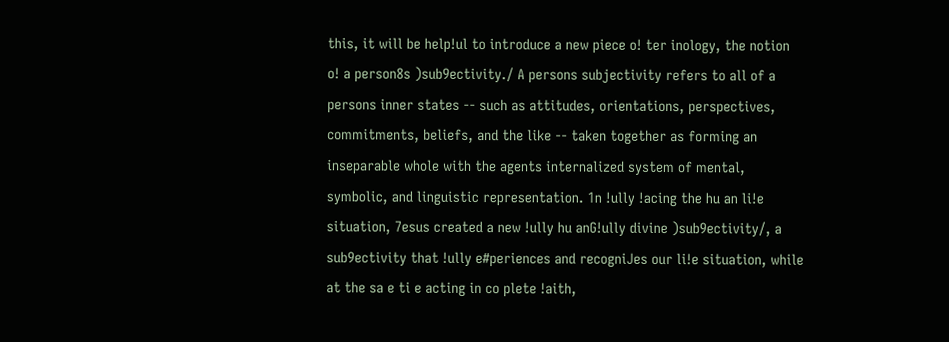this, it will be help!ul to introduce a new piece o! ter inology, the notion o! a person8s )sub9ectivity./ A persons subjectivity refers to all of a persons inner states -- such as attitudes, orientations, perspectives, commitments, beliefs, and the like -- taken together as forming an inseparable whole with the agents internalized system of mental, symbolic, and linguistic representation. 1n !ully !acing the hu an li!e situation, 7esus created a new !ully hu anG!ully divine )sub9ectivity/, a sub9ectivity that !ully e#periences and recogniJes our li!e situation, while at the sa e ti e acting in co plete !aith,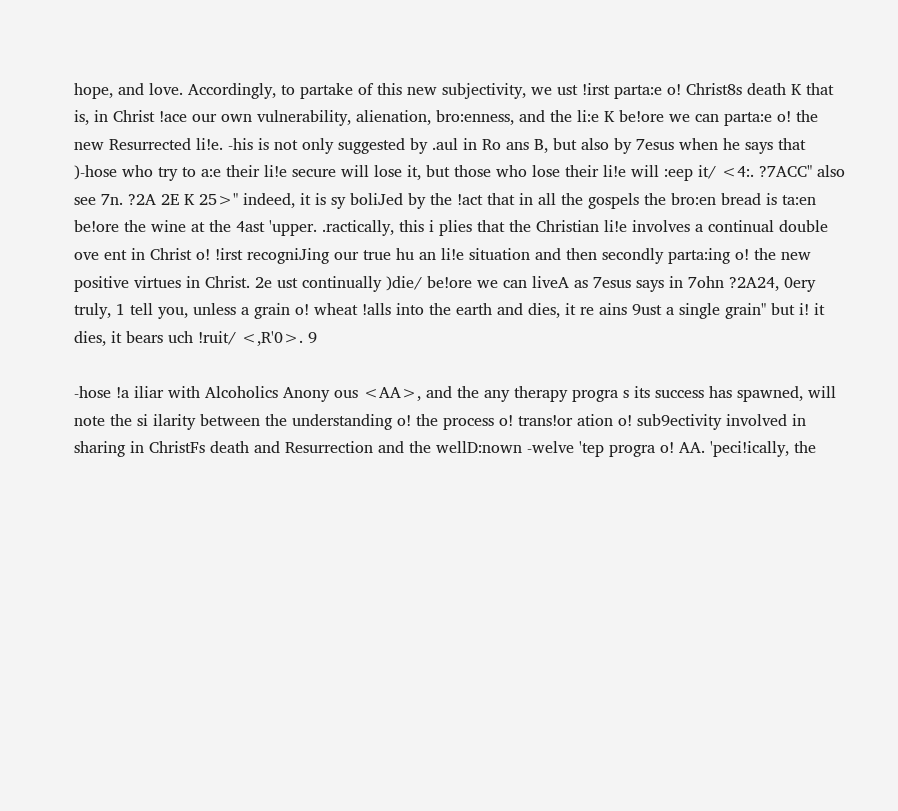hope, and love. Accordingly, to partake of this new subjectivity, we ust !irst parta:e o! Christ8s death K that is, in Christ !ace our own vulnerability, alienation, bro:enness, and the li:e K be!ore we can parta:e o! the new Resurrected li!e. -his is not only suggested by .aul in Ro ans B, but also by 7esus when he says that )-hose who try to a:e their li!e secure will lose it, but those who lose their li!e will :eep it/ <4:. ?7ACC" also see 7n. ?2A 2E K 25>" indeed, it is sy boliJed by the !act that in all the gospels the bro:en bread is ta:en be!ore the wine at the 4ast 'upper. .ractically, this i plies that the Christian li!e involves a continual double ove ent in Christ o! !irst recogniJing our true hu an li!e situation and then secondly parta:ing o! the new positive virtues in Christ. 2e ust continually )die/ be!ore we can liveA as 7esus says in 7ohn ?2A24, 0ery truly, 1 tell you, unless a grain o! wheat !alls into the earth and dies, it re ains 9ust a single grain" but i! it dies, it bears uch !ruit/ <,R'0>. 9

-hose !a iliar with Alcoholics Anony ous <AA>, and the any therapy progra s its success has spawned, will note the si ilarity between the understanding o! the process o! trans!or ation o! sub9ectivity involved in sharing in ChristFs death and Resurrection and the wellD:nown -welve 'tep progra o! AA. 'peci!ically, the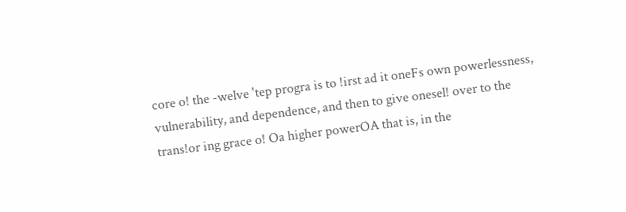core o! the -welve 'tep progra is to !irst ad it oneFs own powerlessness, vulnerability, and dependence, and then to give onesel! over to the trans!or ing grace o! Oa higher powerOA that is, in the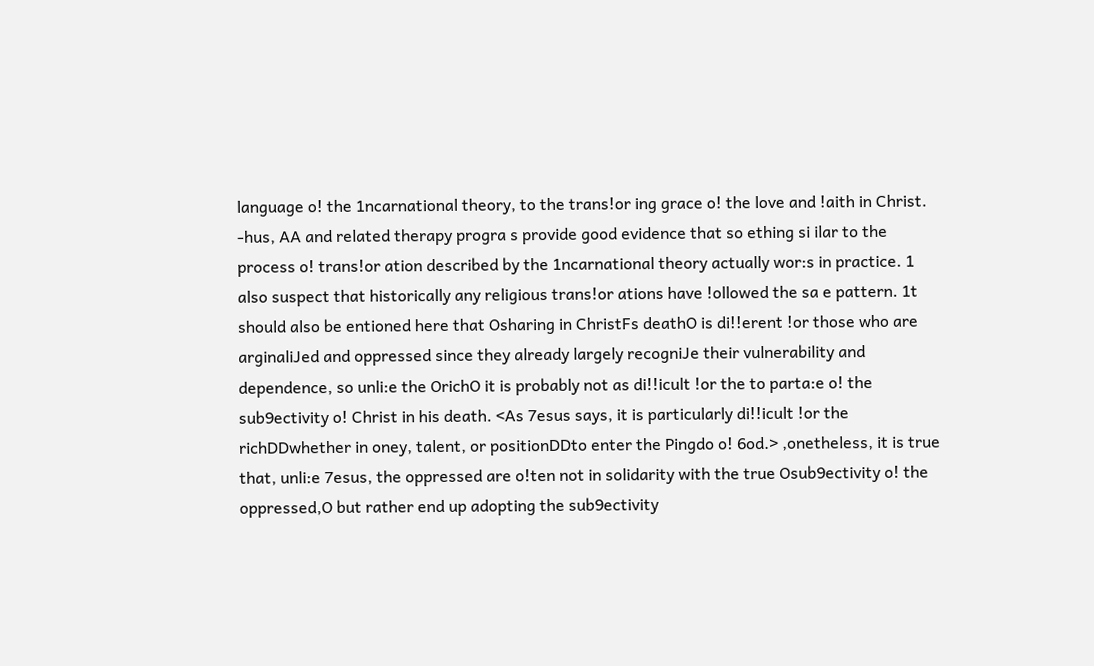language o! the 1ncarnational theory, to the trans!or ing grace o! the love and !aith in Christ. -hus, AA and related therapy progra s provide good evidence that so ething si ilar to the process o! trans!or ation described by the 1ncarnational theory actually wor:s in practice. 1 also suspect that historically any religious trans!or ations have !ollowed the sa e pattern. 1t should also be entioned here that Osharing in ChristFs deathO is di!!erent !or those who are arginaliJed and oppressed since they already largely recogniJe their vulnerability and dependence, so unli:e the OrichO it is probably not as di!!icult !or the to parta:e o! the sub9ectivity o! Christ in his death. <As 7esus says, it is particularly di!!icult !or the richDDwhether in oney, talent, or positionDDto enter the Pingdo o! 6od.> ,onetheless, it is true that, unli:e 7esus, the oppressed are o!ten not in solidarity with the true Osub9ectivity o! the oppressed,O but rather end up adopting the sub9ectivity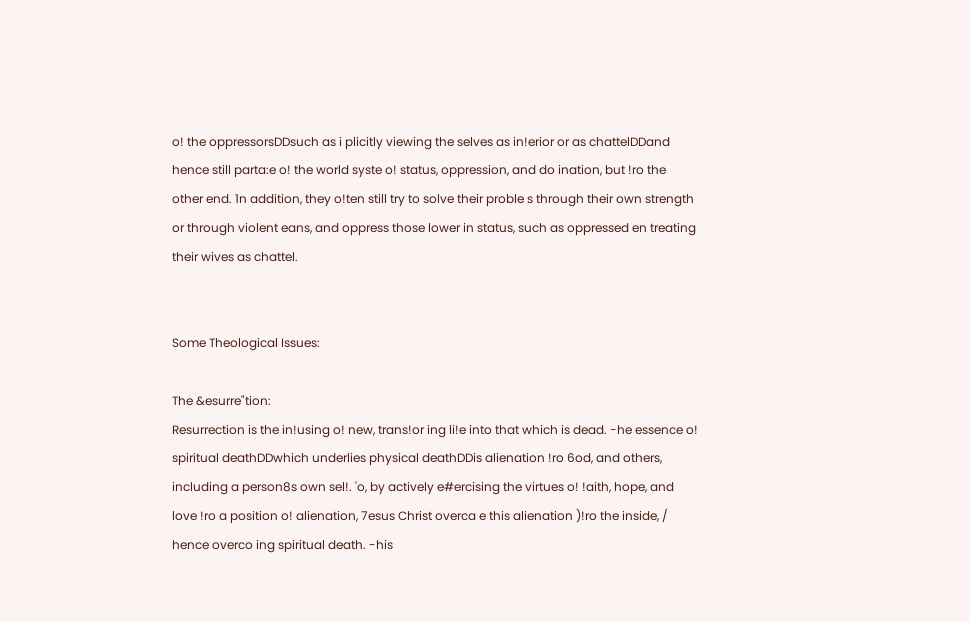o! the oppressorsDDsuch as i plicitly viewing the selves as in!erior or as chattelDDand hence still parta:e o! the world syste o! status, oppression, and do ination, but !ro the other end. 1n addition, they o!ten still try to solve their proble s through their own strength or through violent eans, and oppress those lower in status, such as oppressed en treating their wives as chattel.


Some Theological Issues:

The &esurre"tion:
Resurrection is the in!using o! new, trans!or ing li!e into that which is dead. -he essence o! spiritual deathDDwhich underlies physical deathDDis alienation !ro 6od, and others, including a person8s own sel!. 'o, by actively e#ercising the virtues o! !aith, hope, and love !ro a position o! alienation, 7esus Christ overca e this alienation )!ro the inside, / hence overco ing spiritual death. -his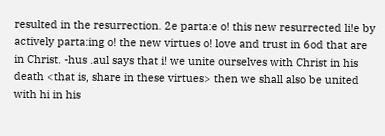resulted in the resurrection. 2e parta:e o! this new resurrected li!e by actively parta:ing o! the new virtues o! love and trust in 6od that are in Christ. -hus .aul says that i! we unite ourselves with Christ in his death <that is, share in these virtues> then we shall also be united with hi in his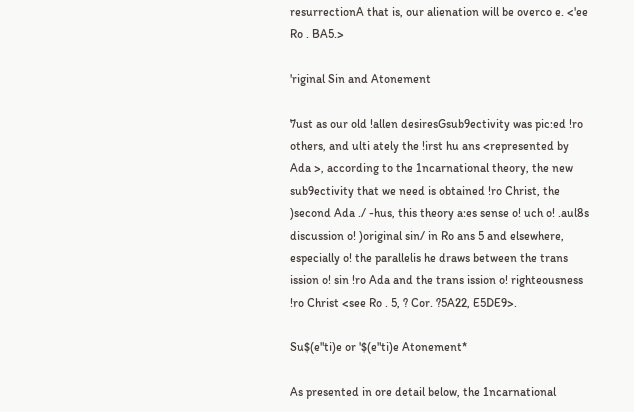resurrectionA that is, our alienation will be overco e. <'ee Ro . BA5.>

'riginal Sin and Atonement

7ust as our old !allen desiresGsub9ectivity was pic:ed !ro others, and ulti ately the !irst hu ans <represented by Ada >, according to the 1ncarnational theory, the new sub9ectivity that we need is obtained !ro Christ, the )second Ada ./ -hus, this theory a:es sense o! uch o! .aul8s discussion o! )original sin/ in Ro ans 5 and elsewhere, especially o! the parallelis he draws between the trans ission o! sin !ro Ada and the trans ission o! righteousness !ro Christ <see Ro . 5, ? Cor. ?5A22, E5DE9>.

Su$(e"ti)e or '$(e"ti)e Atonement*

As presented in ore detail below, the 1ncarnational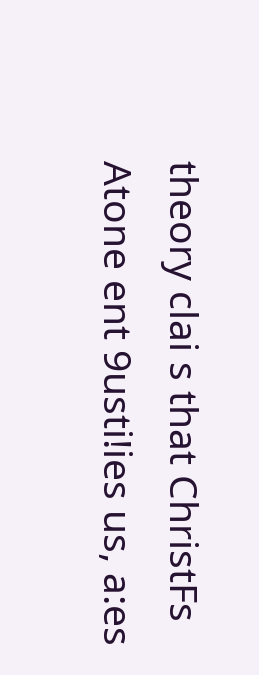theory clai s that ChristFs Atone ent 9usti!ies us, a:es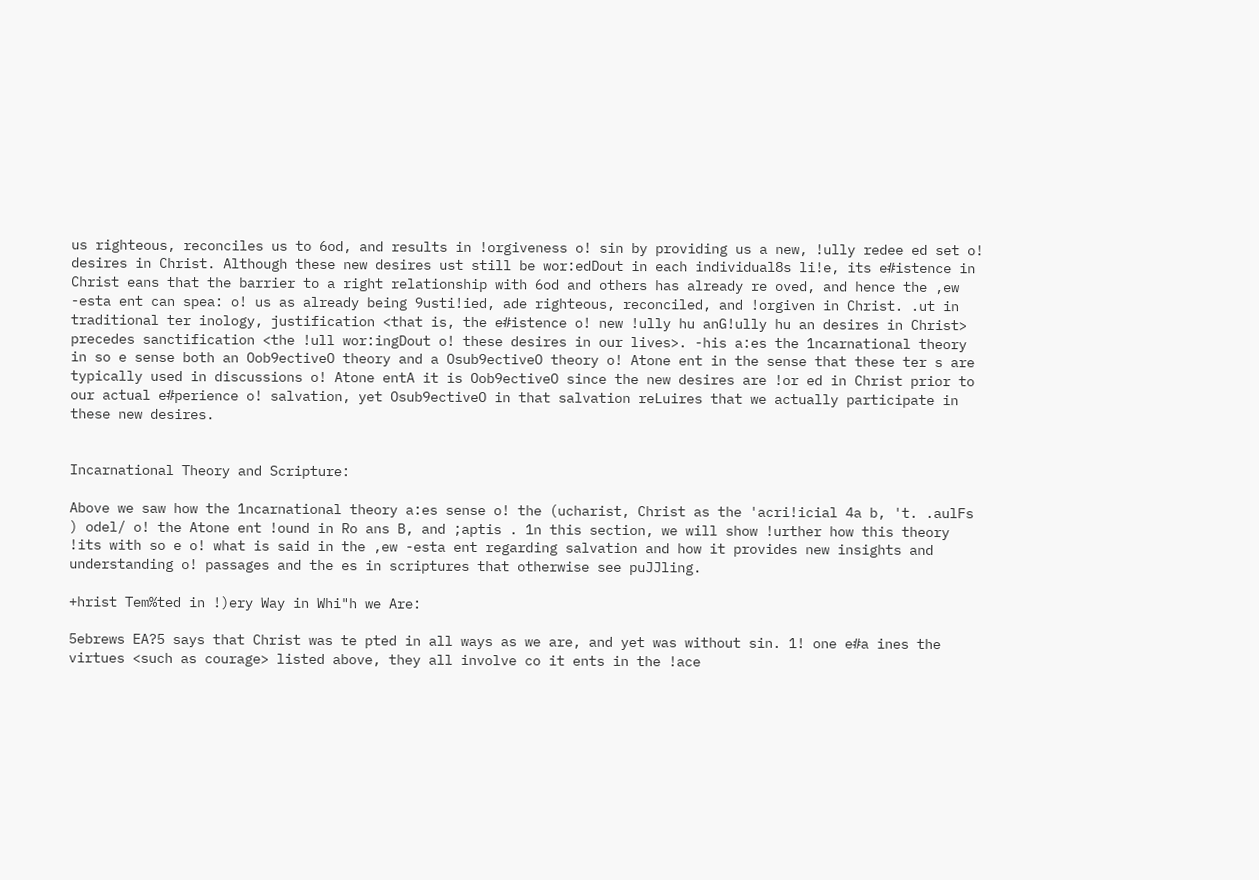us righteous, reconciles us to 6od, and results in !orgiveness o! sin by providing us a new, !ully redee ed set o! desires in Christ. Although these new desires ust still be wor:edDout in each individual8s li!e, its e#istence in Christ eans that the barrier to a right relationship with 6od and others has already re oved, and hence the ,ew -esta ent can spea: o! us as already being 9usti!ied, ade righteous, reconciled, and !orgiven in Christ. .ut in traditional ter inology, justification <that is, the e#istence o! new !ully hu anG!ully hu an desires in Christ> precedes sanctification <the !ull wor:ingDout o! these desires in our lives>. -his a:es the 1ncarnational theory in so e sense both an Oob9ectiveO theory and a Osub9ectiveO theory o! Atone ent in the sense that these ter s are typically used in discussions o! Atone entA it is Oob9ectiveO since the new desires are !or ed in Christ prior to our actual e#perience o! salvation, yet Osub9ectiveO in that salvation reLuires that we actually participate in these new desires.


Incarnational Theory and Scripture:

Above we saw how the 1ncarnational theory a:es sense o! the (ucharist, Christ as the 'acri!icial 4a b, 't. .aulFs ) odel/ o! the Atone ent !ound in Ro ans B, and ;aptis . 1n this section, we will show !urther how this theory !its with so e o! what is said in the ,ew -esta ent regarding salvation and how it provides new insights and understanding o! passages and the es in scriptures that otherwise see puJJling.

+hrist Tem%ted in !)ery Way in Whi"h we Are:

5ebrews EA?5 says that Christ was te pted in all ways as we are, and yet was without sin. 1! one e#a ines the virtues <such as courage> listed above, they all involve co it ents in the !ace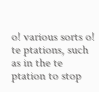o! various sorts o! te ptations, such as in the te ptation to stop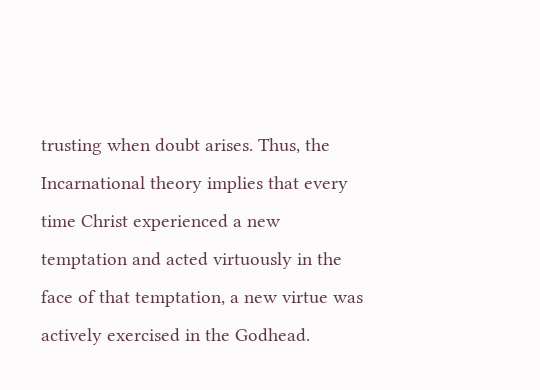trusting when doubt arises. Thus, the Incarnational theory implies that every time Christ experienced a new temptation and acted virtuously in the face of that temptation, a new virtue was actively exercised in the Godhead.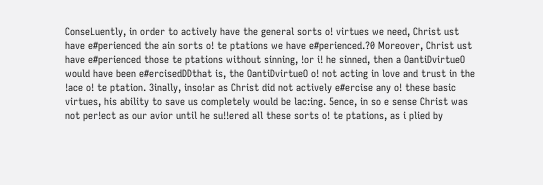ConseLuently, in order to actively have the general sorts o! virtues we need, Christ ust have e#perienced the ain sorts o! te ptations we have e#perienced.?0 Moreover, Christ ust have e#perienced those te ptations without sinning, !or i! he sinned, then a OantiDvirtueO would have been e#ercisedDDthat is, the OantiDvirtueO o! not acting in love and trust in the !ace o! te ptation. 3inally, inso!ar as Christ did not actively e#ercise any o! these basic virtues, his ability to save us completely would be lac:ing. 5ence, in so e sense Christ was not per!ect as our avior until he su!!ered all these sorts o! te ptations, as i plied by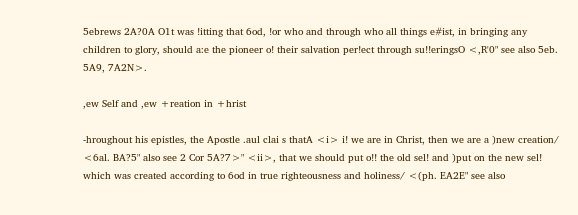5ebrews 2A?0A O1t was !itting that 6od, !or who and through who all things e#ist, in bringing any children to glory, should a:e the pioneer o! their salvation per!ect through su!!eringsO <,R'0" see also 5eb. 5A9, 7A2N>.

,ew Self and ,ew +reation in +hrist

-hroughout his epistles, the Apostle .aul clai s thatA <i> i! we are in Christ, then we are a )new creation/ <6al. BA?5" also see 2 Cor 5A?7>" <ii>, that we should put o!! the old sel! and )put on the new sel! which was created according to 6od in true righteousness and holiness/ <(ph. EA2E" see also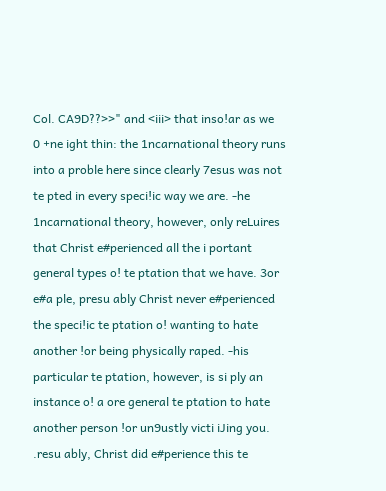Col. CA9D??>>" and <iii> that inso!ar as we
0 +ne ight thin: the 1ncarnational theory runs into a proble here since clearly 7esus was not te pted in every speci!ic way we are. -he 1ncarnational theory, however, only reLuires that Christ e#perienced all the i portant general types o! te ptation that we have. 3or e#a ple, presu ably Christ never e#perienced the speci!ic te ptation o! wanting to hate another !or being physically raped. -his particular te ptation, however, is si ply an instance o! a ore general te ptation to hate another person !or un9ustly victi iJing you. .resu ably, Christ did e#perience this te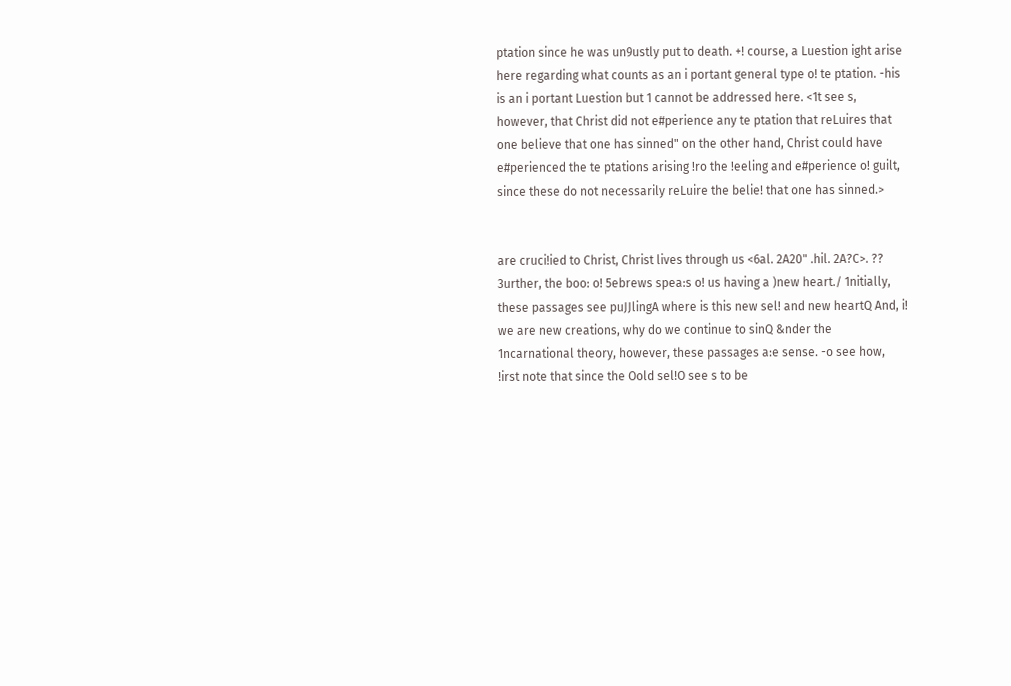ptation since he was un9ustly put to death. +! course, a Luestion ight arise here regarding what counts as an i portant general type o! te ptation. -his is an i portant Luestion but 1 cannot be addressed here. <1t see s, however, that Christ did not e#perience any te ptation that reLuires that one believe that one has sinned" on the other hand, Christ could have e#perienced the te ptations arising !ro the !eeling and e#perience o! guilt, since these do not necessarily reLuire the belie! that one has sinned.>


are cruci!ied to Christ, Christ lives through us <6al. 2A20" .hil. 2A?C>. ?? 3urther, the boo: o! 5ebrews spea:s o! us having a )new heart./ 1nitially, these passages see puJJlingA where is this new sel! and new heartQ And, i! we are new creations, why do we continue to sinQ &nder the 1ncarnational theory, however, these passages a:e sense. -o see how, !irst note that since the Oold sel!O see s to be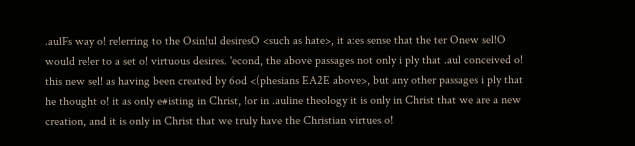.aulFs way o! re!erring to the Osin!ul desiresO <such as hate>, it a:es sense that the ter Onew sel!O would re!er to a set o! virtuous desires. 'econd, the above passages not only i ply that .aul conceived o! this new sel! as having been created by 6od <(phesians EA2E above>, but any other passages i ply that he thought o! it as only e#isting in Christ, !or in .auline theology it is only in Christ that we are a new creation, and it is only in Christ that we truly have the Christian virtues o!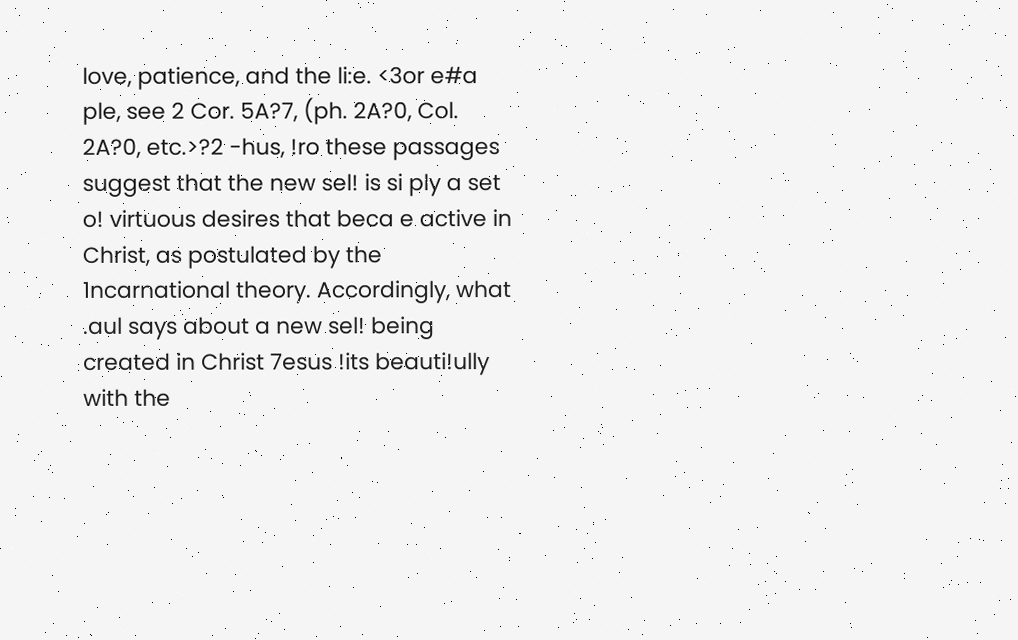love, patience, and the li:e. <3or e#a ple, see 2 Cor. 5A?7, (ph. 2A?0, Col. 2A?0, etc.>?2 -hus, !ro these passages suggest that the new sel! is si ply a set o! virtuous desires that beca e active in Christ, as postulated by the 1ncarnational theory. Accordingly, what .aul says about a new sel! being created in Christ 7esus !its beauti!ully with the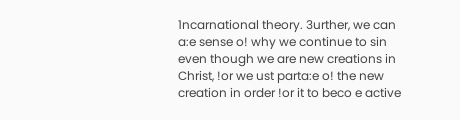1ncarnational theory. 3urther, we can a:e sense o! why we continue to sin even though we are new creations in Christ, !or we ust parta:e o! the new creation in order !or it to beco e active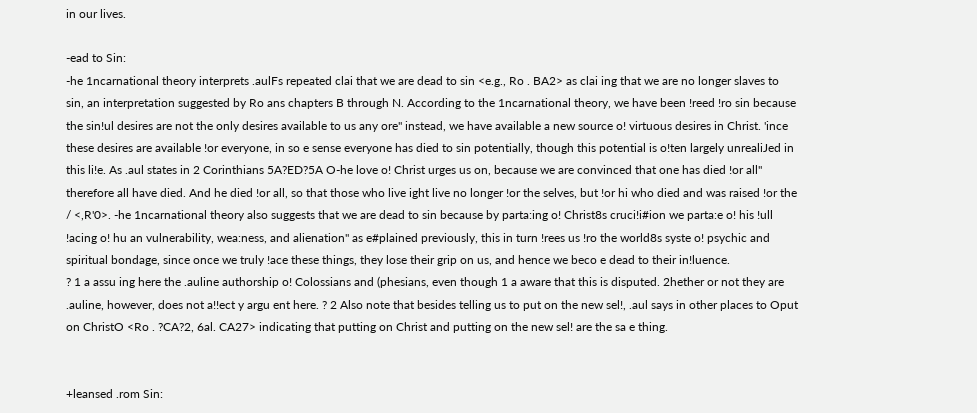in our lives.

-ead to Sin:
-he 1ncarnational theory interprets .aulFs repeated clai that we are dead to sin <e.g., Ro . BA2> as clai ing that we are no longer slaves to sin, an interpretation suggested by Ro ans chapters B through N. According to the 1ncarnational theory, we have been !reed !ro sin because the sin!ul desires are not the only desires available to us any ore" instead, we have available a new source o! virtuous desires in Christ. 'ince these desires are available !or everyone, in so e sense everyone has died to sin potentially, though this potential is o!ten largely unrealiJed in this li!e. As .aul states in 2 Corinthians 5A?ED?5A O-he love o! Christ urges us on, because we are convinced that one has died !or all" therefore all have died. And he died !or all, so that those who live ight live no longer !or the selves, but !or hi who died and was raised !or the / <,R'0>. -he 1ncarnational theory also suggests that we are dead to sin because by parta:ing o! Christ8s cruci!i#ion we parta:e o! his !ull !acing o! hu an vulnerability, wea:ness, and alienation" as e#plained previously, this in turn !rees us !ro the world8s syste o! psychic and spiritual bondage, since once we truly !ace these things, they lose their grip on us, and hence we beco e dead to their in!luence.
? 1 a assu ing here the .auline authorship o! Colossians and (phesians, even though 1 a aware that this is disputed. 2hether or not they are .auline, however, does not a!!ect y argu ent here. ? 2 Also note that besides telling us to put on the new sel!, .aul says in other places to Oput on ChristO <Ro . ?CA?2, 6al. CA27> indicating that putting on Christ and putting on the new sel! are the sa e thing.


+leansed .rom Sin: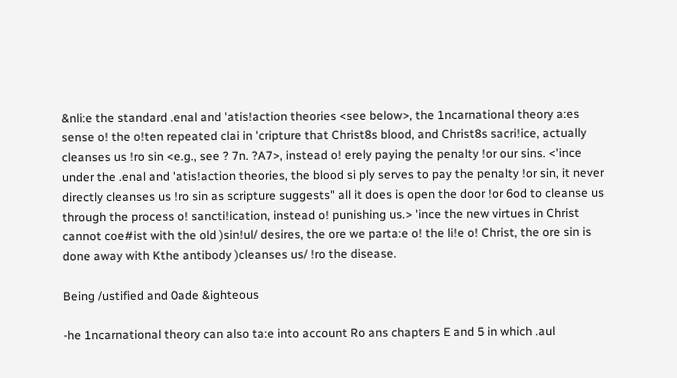&nli:e the standard .enal and 'atis!action theories <see below>, the 1ncarnational theory a:es sense o! the o!ten repeated clai in 'cripture that Christ8s blood, and Christ8s sacri!ice, actually cleanses us !ro sin <e.g., see ? 7n. ?A7>, instead o! erely paying the penalty !or our sins. <'ince under the .enal and 'atis!action theories, the blood si ply serves to pay the penalty !or sin, it never directly cleanses us !ro sin as scripture suggests" all it does is open the door !or 6od to cleanse us through the process o! sancti!ication, instead o! punishing us.> 'ince the new virtues in Christ cannot coe#ist with the old )sin!ul/ desires, the ore we parta:e o! the li!e o! Christ, the ore sin is done away with Kthe antibody )cleanses us/ !ro the disease.

Being /ustified and 0ade &ighteous

-he 1ncarnational theory can also ta:e into account Ro ans chapters E and 5 in which .aul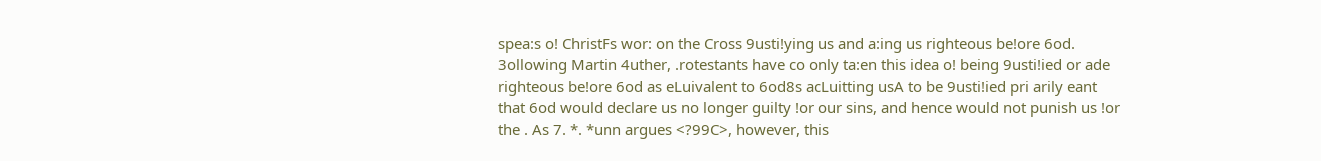spea:s o! ChristFs wor: on the Cross 9usti!ying us and a:ing us righteous be!ore 6od. 3ollowing Martin 4uther, .rotestants have co only ta:en this idea o! being 9usti!ied or ade righteous be!ore 6od as eLuivalent to 6od8s acLuitting usA to be 9usti!ied pri arily eant that 6od would declare us no longer guilty !or our sins, and hence would not punish us !or the . As 7. *. *unn argues <?99C>, however, this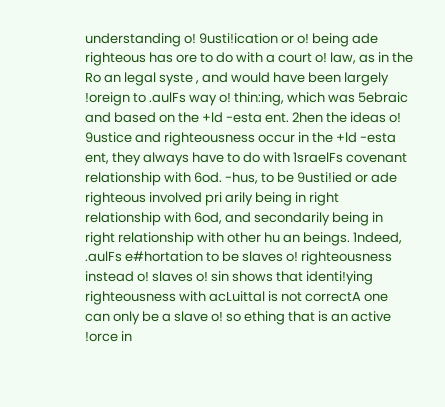understanding o! 9usti!ication or o! being ade righteous has ore to do with a court o! law, as in the Ro an legal syste , and would have been largely !oreign to .aulFs way o! thin:ing, which was 5ebraic and based on the +ld -esta ent. 2hen the ideas o! 9ustice and righteousness occur in the +ld -esta ent, they always have to do with 1sraelFs covenant relationship with 6od. -hus, to be 9usti!ied or ade righteous involved pri arily being in right relationship with 6od, and secondarily being in right relationship with other hu an beings. 1ndeed, .aulFs e#hortation to be slaves o! righteousness instead o! slaves o! sin shows that identi!ying righteousness with acLuittal is not correctA one can only be a slave o! so ething that is an active !orce in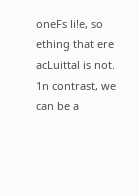oneFs li!e, so ething that ere acLuittal is not. 1n contrast, we can be a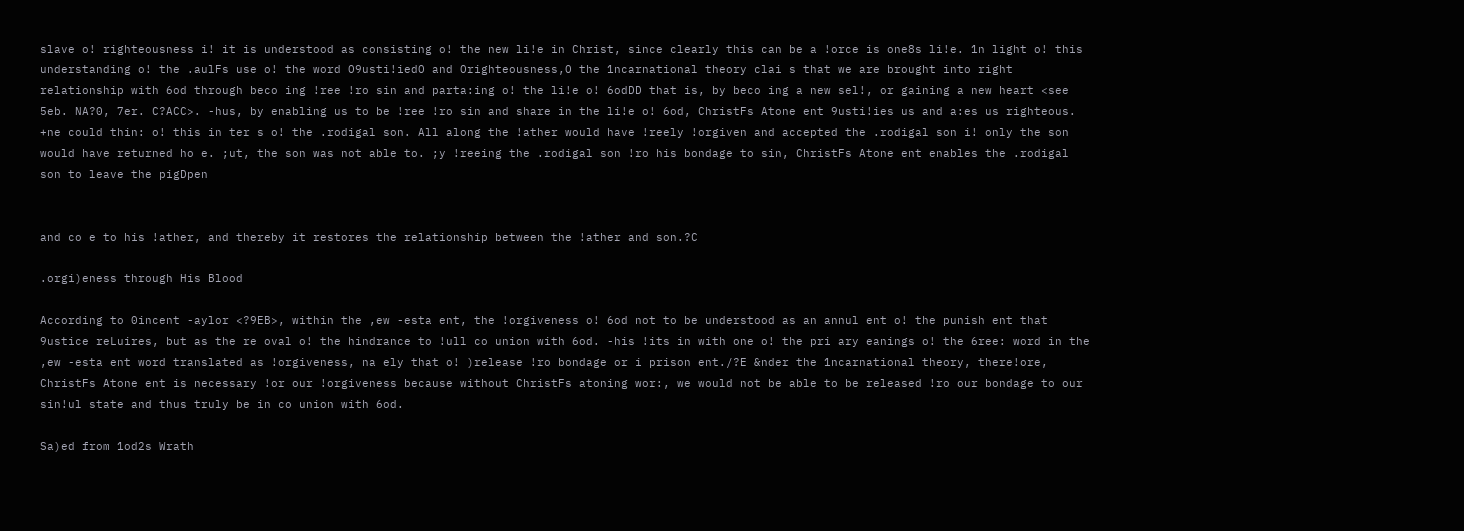slave o! righteousness i! it is understood as consisting o! the new li!e in Christ, since clearly this can be a !orce is one8s li!e. 1n light o! this understanding o! the .aulFs use o! the word O9usti!iedO and Orighteousness,O the 1ncarnational theory clai s that we are brought into right relationship with 6od through beco ing !ree !ro sin and parta:ing o! the li!e o! 6odDD that is, by beco ing a new sel!, or gaining a new heart <see 5eb. NA?0, 7er. C?ACC>. -hus, by enabling us to be !ree !ro sin and share in the li!e o! 6od, ChristFs Atone ent 9usti!ies us and a:es us righteous. +ne could thin: o! this in ter s o! the .rodigal son. All along the !ather would have !reely !orgiven and accepted the .rodigal son i! only the son would have returned ho e. ;ut, the son was not able to. ;y !reeing the .rodigal son !ro his bondage to sin, ChristFs Atone ent enables the .rodigal son to leave the pigDpen


and co e to his !ather, and thereby it restores the relationship between the !ather and son.?C

.orgi)eness through His Blood

According to 0incent -aylor <?9EB>, within the ,ew -esta ent, the !orgiveness o! 6od not to be understood as an annul ent o! the punish ent that 9ustice reLuires, but as the re oval o! the hindrance to !ull co union with 6od. -his !its in with one o! the pri ary eanings o! the 6ree: word in the ,ew -esta ent word translated as !orgiveness, na ely that o! )release !ro bondage or i prison ent./?E &nder the 1ncarnational theory, there!ore, ChristFs Atone ent is necessary !or our !orgiveness because without ChristFs atoning wor:, we would not be able to be released !ro our bondage to our sin!ul state and thus truly be in co union with 6od.

Sa)ed from 1od2s Wrath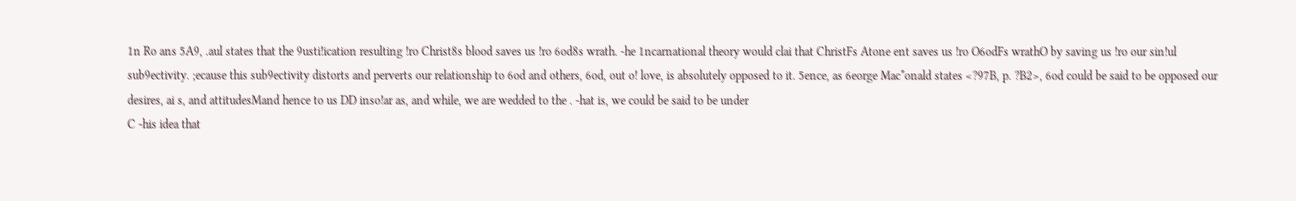1n Ro ans 5A9, .aul states that the 9usti!ication resulting !ro Christ8s blood saves us !ro 6od8s wrath. -he 1ncarnational theory would clai that ChristFs Atone ent saves us !ro O6odFs wrathO by saving us !ro our sin!ul sub9ectivity. ;ecause this sub9ectivity distorts and perverts our relationship to 6od and others, 6od, out o! love, is absolutely opposed to it. 5ence, as 6eorge Mac*onald states <?97B, p. ?B2>, 6od could be said to be opposed our desires, ai s, and attitudesMand hence to us DD inso!ar as, and while, we are wedded to the . -hat is, we could be said to be under
C -his idea that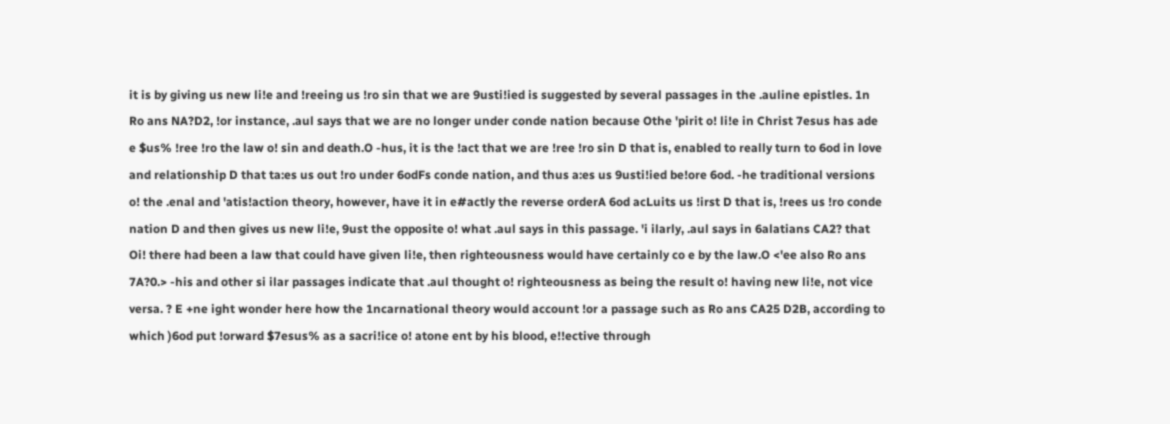it is by giving us new li!e and !reeing us !ro sin that we are 9usti!ied is suggested by several passages in the .auline epistles. 1n Ro ans NA?D2, !or instance, .aul says that we are no longer under conde nation because Othe 'pirit o! li!e in Christ 7esus has ade e $us% !ree !ro the law o! sin and death.O -hus, it is the !act that we are !ree !ro sin D that is, enabled to really turn to 6od in love and relationship D that ta:es us out !ro under 6odFs conde nation, and thus a:es us 9usti!ied be!ore 6od. -he traditional versions o! the .enal and 'atis!action theory, however, have it in e#actly the reverse orderA 6od acLuits us !irst D that is, !rees us !ro conde nation D and then gives us new li!e, 9ust the opposite o! what .aul says in this passage. 'i ilarly, .aul says in 6alatians CA2? that Oi! there had been a law that could have given li!e, then righteousness would have certainly co e by the law.O <'ee also Ro ans 7A?0.> -his and other si ilar passages indicate that .aul thought o! righteousness as being the result o! having new li!e, not vice versa. ? E +ne ight wonder here how the 1ncarnational theory would account !or a passage such as Ro ans CA25 D2B, according to which )6od put !orward $7esus% as a sacri!ice o! atone ent by his blood, e!!ective through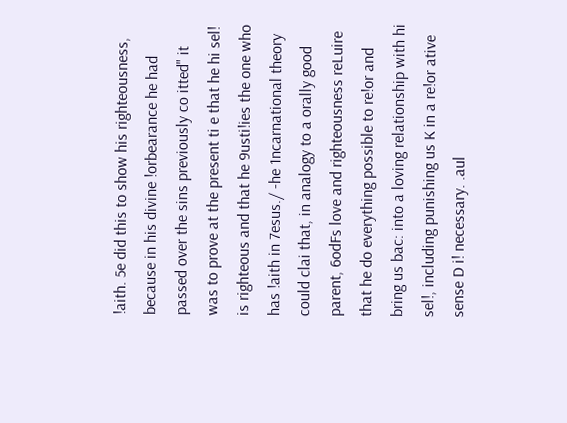!aith. 5e did this to show his righteousness, because in his divine !orbearance he had passed over the sins previously co itted" it was to prove at the present ti e that he hi sel! is righteous and that he 9usti!ies the one who has !aith in 7esus./ -he 1ncarnational theory could clai that, in analogy to a orally good parent, 6odFs love and righteousness reLuire that he do everything possible to re!or and bring us bac: into a loving relationship with hi sel!, including punishing us K in a re!or ative sense D i! necessary. .aul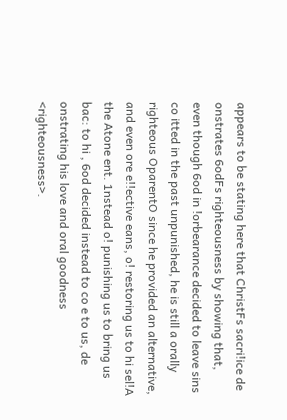appears to be stating here that ChristFs sacri!ice de onstrates 6odFs righteousness by showing that, even though 6od in !orbearance decided to leave sins co itted in the past unpunished, he is still a orally righteous OparentO since he provided an alternative, and even ore e!!ective eans, o! restoring us to hi sel!A the Atone ent. 1nstead o! punishing us to bring us bac: to hi , 6od decided instead to co e to us, de onstrating his love and oral goodness <righteousness>.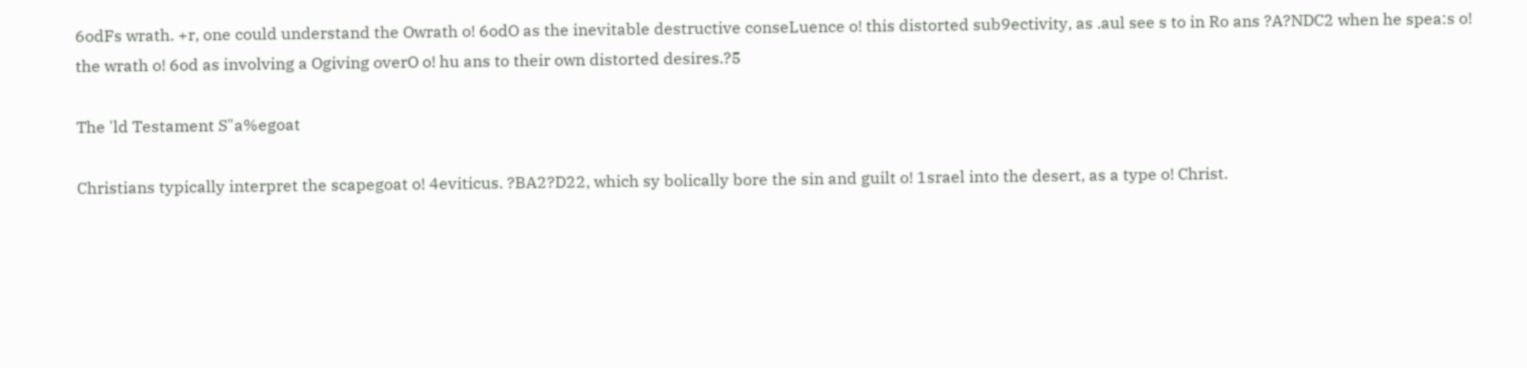6odFs wrath. +r, one could understand the Owrath o! 6odO as the inevitable destructive conseLuence o! this distorted sub9ectivity, as .aul see s to in Ro ans ?A?NDC2 when he spea:s o! the wrath o! 6od as involving a Ogiving overO o! hu ans to their own distorted desires.?5

The 'ld Testament S"a%egoat

Christians typically interpret the scapegoat o! 4eviticus. ?BA2?D22, which sy bolically bore the sin and guilt o! 1srael into the desert, as a type o! Christ.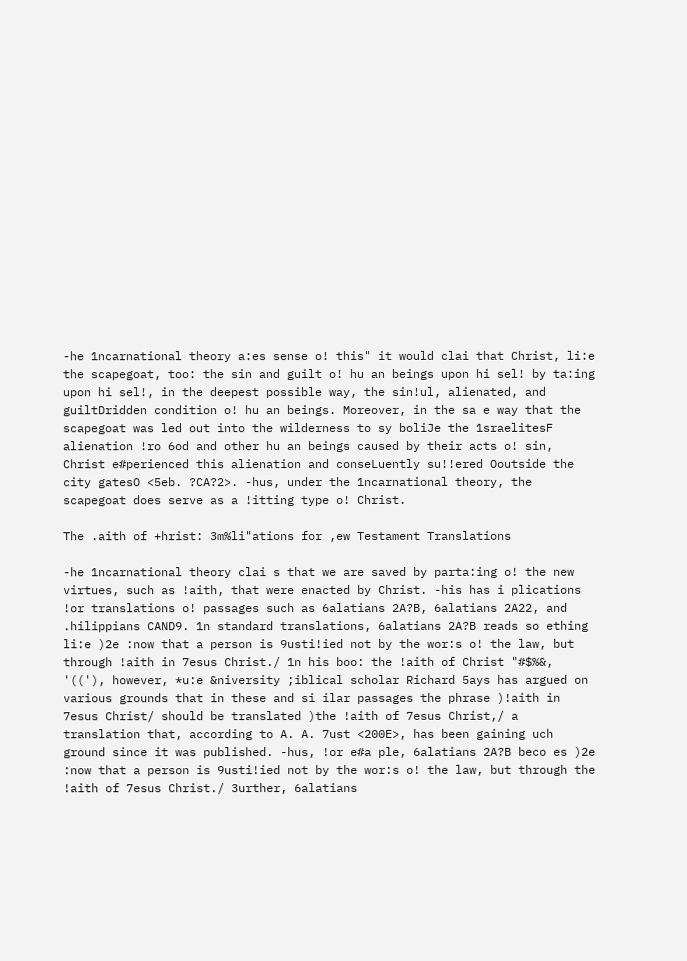-he 1ncarnational theory a:es sense o! this" it would clai that Christ, li:e the scapegoat, too: the sin and guilt o! hu an beings upon hi sel! by ta:ing upon hi sel!, in the deepest possible way, the sin!ul, alienated, and guiltDridden condition o! hu an beings. Moreover, in the sa e way that the scapegoat was led out into the wilderness to sy boliJe the 1sraelitesF alienation !ro 6od and other hu an beings caused by their acts o! sin, Christ e#perienced this alienation and conseLuently su!!ered Ooutside the city gatesO <5eb. ?CA?2>. -hus, under the 1ncarnational theory, the scapegoat does serve as a !itting type o! Christ.

The .aith of +hrist: 3m%li"ations for ,ew Testament Translations

-he 1ncarnational theory clai s that we are saved by parta:ing o! the new virtues, such as !aith, that were enacted by Christ. -his has i plications !or translations o! passages such as 6alatians 2A?B, 6alatians 2A22, and .hilippians CAND9. 1n standard translations, 6alatians 2A?B reads so ething li:e )2e :now that a person is 9usti!ied not by the wor:s o! the law, but through !aith in 7esus Christ./ 1n his boo: the !aith of Christ "#$%&, '(('), however, *u:e &niversity ;iblical scholar Richard 5ays has argued on various grounds that in these and si ilar passages the phrase )!aith in 7esus Christ/ should be translated )the !aith of 7esus Christ,/ a translation that, according to A. A. 7ust <200E>, has been gaining uch ground since it was published. -hus, !or e#a ple, 6alatians 2A?B beco es )2e :now that a person is 9usti!ied not by the wor:s o! the law, but through the !aith of 7esus Christ./ 3urther, 6alatians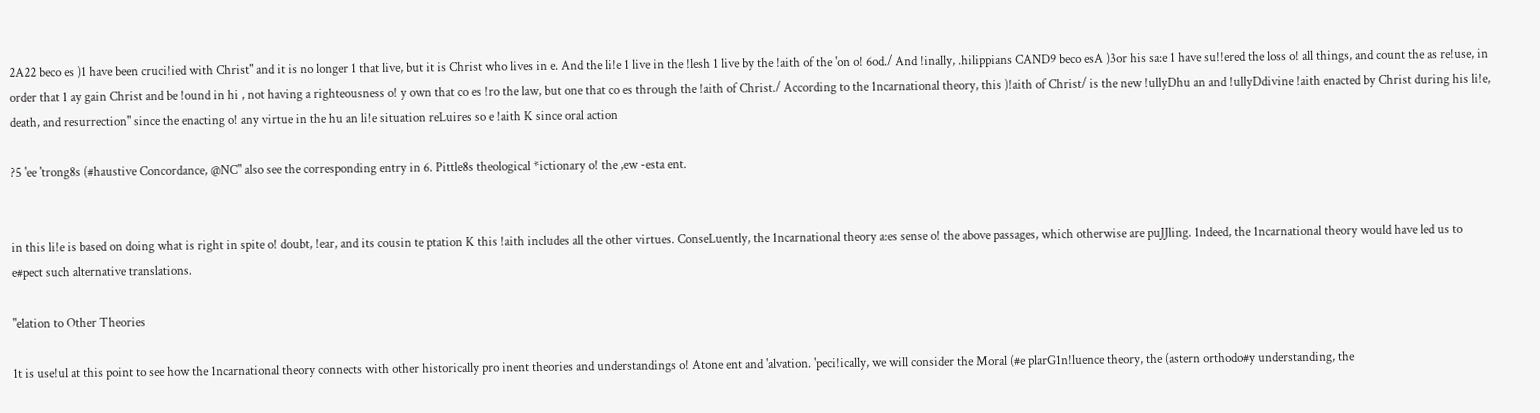2A22 beco es )1 have been cruci!ied with Christ" and it is no longer 1 that live, but it is Christ who lives in e. And the li!e 1 live in the !lesh 1 live by the !aith of the 'on o! 6od./ And !inally, .hilippians CAND9 beco esA )3or his sa:e 1 have su!!ered the loss o! all things, and count the as re!use, in order that 1 ay gain Christ and be !ound in hi , not having a righteousness o! y own that co es !ro the law, but one that co es through the !aith of Christ./ According to the 1ncarnational theory, this )!aith of Christ/ is the new !ullyDhu an and !ullyDdivine !aith enacted by Christ during his li!e, death, and resurrection" since the enacting o! any virtue in the hu an li!e situation reLuires so e !aith K since oral action

?5 'ee 'trong8s (#haustive Concordance, @NC" also see the corresponding entry in 6. Pittle8s theological *ictionary o! the ,ew -esta ent.


in this li!e is based on doing what is right in spite o! doubt, !ear, and its cousin te ptation K this !aith includes all the other virtues. ConseLuently, the 1ncarnational theory a:es sense o! the above passages, which otherwise are puJJling. 1ndeed, the 1ncarnational theory would have led us to e#pect such alternative translations.

"elation to Other Theories

1t is use!ul at this point to see how the 1ncarnational theory connects with other historically pro inent theories and understandings o! Atone ent and 'alvation. 'peci!ically, we will consider the Moral (#e plarG1n!luence theory, the (astern orthodo#y understanding, the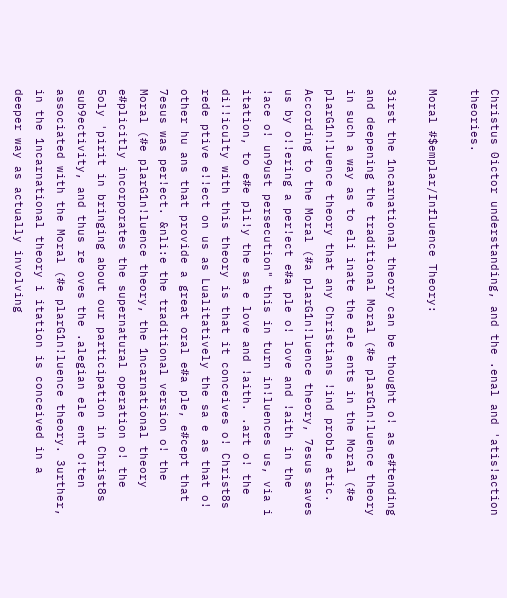Christus 0ictor understanding, and the .enal and 'atis!action theories.

Moral #$emplar/Influence Theory:

3irst the 1ncarnational theory can be thought o! as e#tending and deepening the traditional Moral (#e plarG1n!luence theory in such a way as to eli inate the ele ents in the Moral (#e plarG1n!luence theory that any Christians !ind proble atic. According to the Moral (#a plarG1n!luence theory, 7esus saves us by o!!ering a per!ect e#a ple o! love and !aith in the !ace o! un9ust persecution" this in turn in!luences us, via i itation, to e#e pli!y the sa e love and !aith. .art o! the di!!iculty with this theory is that it conceives o! Christ8s rede ptive e!!ect on us as Lualitatively the sa e as that o! other hu ans that provide a great oral e#a ple, e#cept that 7esus was per!ect. &nli:e the traditional version o! the Moral (#e plarG1n!luence theory, the 1ncarnational theory e#plicitly incorporates the supernatural operation o! the 5oly 'pirit in bringing about our participation in Christ8s sub9ectivity, and thus re oves the .alegian ele ent o!ten associated with the Moral (#e plarG1n!luence theory. 3urther, in the 1ncarnational theory i itation is conceived in a deeper way as actually involving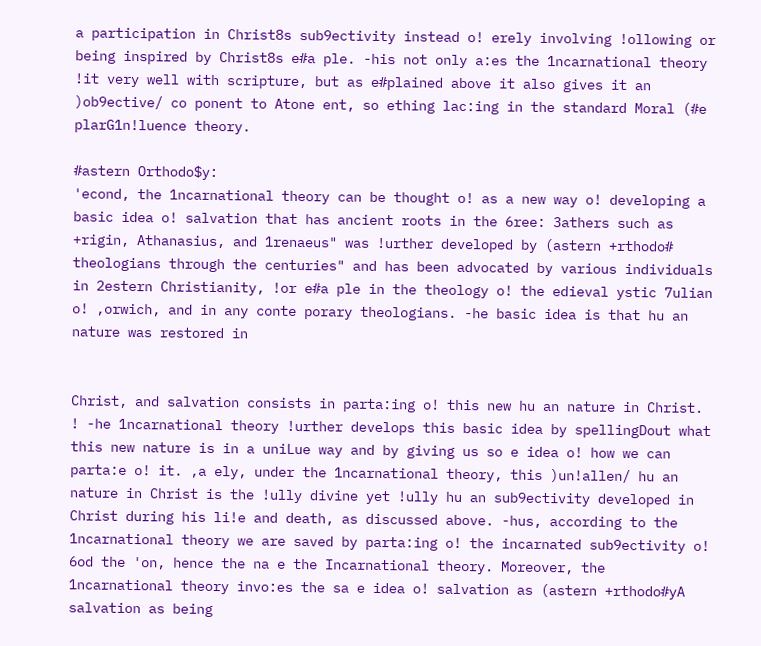a participation in Christ8s sub9ectivity instead o! erely involving !ollowing or being inspired by Christ8s e#a ple. -his not only a:es the 1ncarnational theory !it very well with scripture, but as e#plained above it also gives it an )ob9ective/ co ponent to Atone ent, so ething lac:ing in the standard Moral (#e plarG1n!luence theory.

#astern Orthodo$y:
'econd, the 1ncarnational theory can be thought o! as a new way o! developing a basic idea o! salvation that has ancient roots in the 6ree: 3athers such as +rigin, Athanasius, and 1renaeus" was !urther developed by (astern +rthodo# theologians through the centuries" and has been advocated by various individuals in 2estern Christianity, !or e#a ple in the theology o! the edieval ystic 7ulian o! ,orwich, and in any conte porary theologians. -he basic idea is that hu an nature was restored in


Christ, and salvation consists in parta:ing o! this new hu an nature in Christ. ! -he 1ncarnational theory !urther develops this basic idea by spellingDout what this new nature is in a uniLue way and by giving us so e idea o! how we can parta:e o! it. ,a ely, under the 1ncarnational theory, this )un!allen/ hu an nature in Christ is the !ully divine yet !ully hu an sub9ectivity developed in Christ during his li!e and death, as discussed above. -hus, according to the 1ncarnational theory we are saved by parta:ing o! the incarnated sub9ectivity o! 6od the 'on, hence the na e the Incarnational theory. Moreover, the 1ncarnational theory invo:es the sa e idea o! salvation as (astern +rthodo#yA salvation as being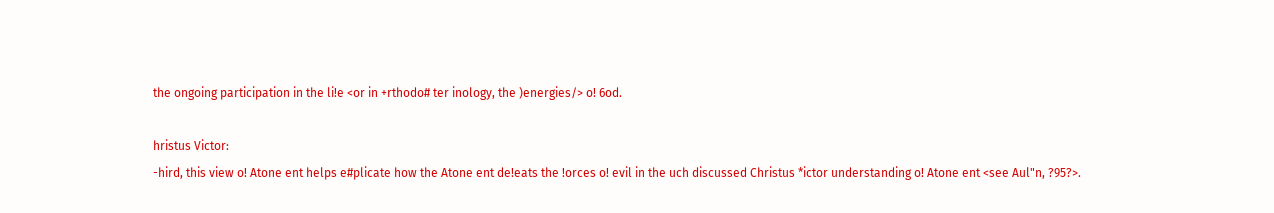the ongoing participation in the li!e <or in +rthodo# ter inology, the )energies/> o! 6od.

hristus Victor:
-hird, this view o! Atone ent helps e#plicate how the Atone ent de!eats the !orces o! evil in the uch discussed Christus *ictor understanding o! Atone ent <see Aul"n, ?95?>.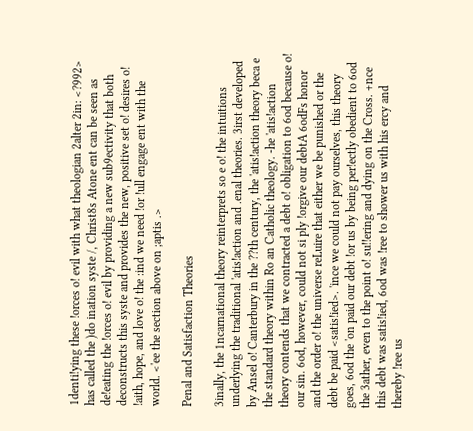1denti!ying these !orces o! evil with what theologian 2alter 2in: <?992> has called the )do ination syste /, Christ8s Atone ent can be seen as de!eating the !orces o! evil by providing a new sub9ectivity that both deconstructs this syste and provides the new, positive set o! desires o! !aith, hope, and love o! the :ind we need !or !ull engage ent with the world. <'ee the section above on ;aptis .>

Penal and Satisfaction Theories

3inally, the 1ncarnational theory reinterprets so e o! the intuitions underlying the traditional 'atis!action and .enal theories. 3irst developed by Ansel o! Canterbury in the ??th century, the 'atis!action theory beca e the standard theory within Ro an Catholic theology. -he 'atis!action theory contends that we contracted a debt o! obligation to 6od because o! our sin. 6od, however, could not si ply !orgive our debtA 6odFs honor and the order o! the universe reLuire that either we be punished or the debt be paid <satis!ied>. 'ince we could not pay ourselves, this theory goes, 6od the 'on paid our debt !or us by being per!ectly obedient to 6od the 3ather, even to the point o! su!!ering and dying on the Cross. +nce this debt was satis!ied, 6od was !ree to shower us with his ercy and thereby !ree us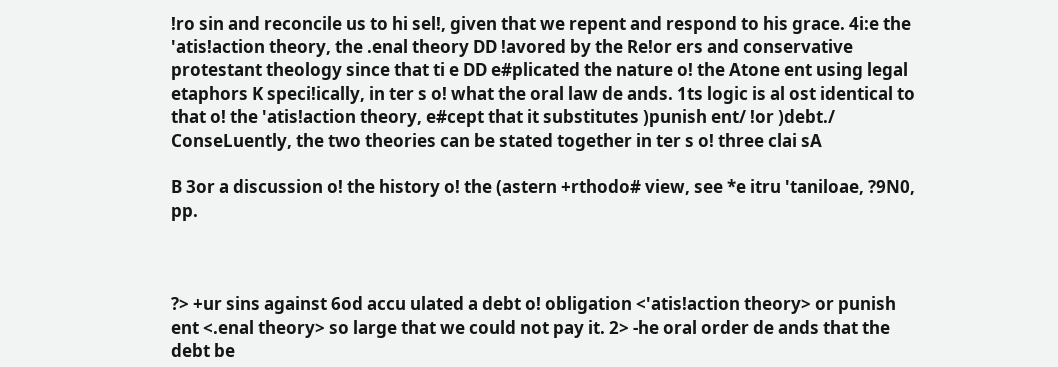!ro sin and reconcile us to hi sel!, given that we repent and respond to his grace. 4i:e the 'atis!action theory, the .enal theory DD !avored by the Re!or ers and conservative protestant theology since that ti e DD e#plicated the nature o! the Atone ent using legal etaphors K speci!ically, in ter s o! what the oral law de ands. 1ts logic is al ost identical to that o! the 'atis!action theory, e#cept that it substitutes )punish ent/ !or )debt./ ConseLuently, the two theories can be stated together in ter s o! three clai sA

B 3or a discussion o! the history o! the (astern +rthodo# view, see *e itru 'taniloae, ?9N0, pp.



?> +ur sins against 6od accu ulated a debt o! obligation <'atis!action theory> or punish ent <.enal theory> so large that we could not pay it. 2> -he oral order de ands that the debt be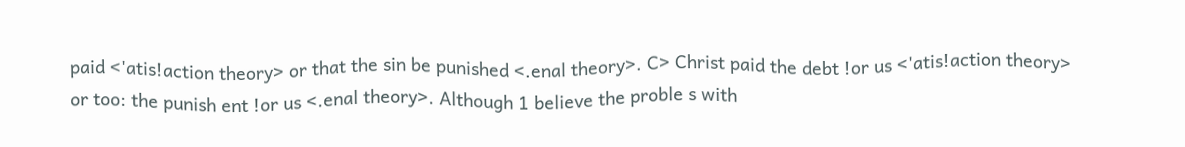paid <'atis!action theory> or that the sin be punished <.enal theory>. C> Christ paid the debt !or us <'atis!action theory> or too: the punish ent !or us <.enal theory>. Although 1 believe the proble s with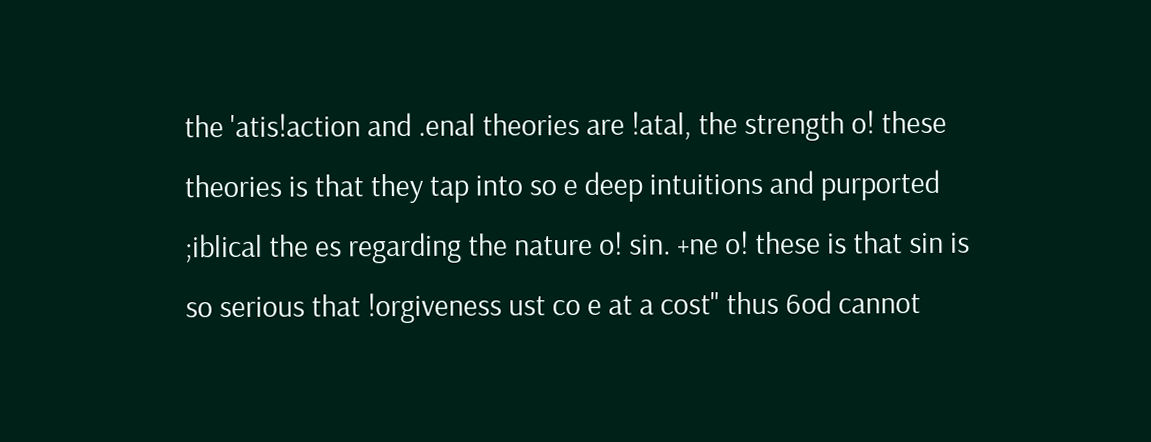the 'atis!action and .enal theories are !atal, the strength o! these theories is that they tap into so e deep intuitions and purported ;iblical the es regarding the nature o! sin. +ne o! these is that sin is so serious that !orgiveness ust co e at a cost" thus 6od cannot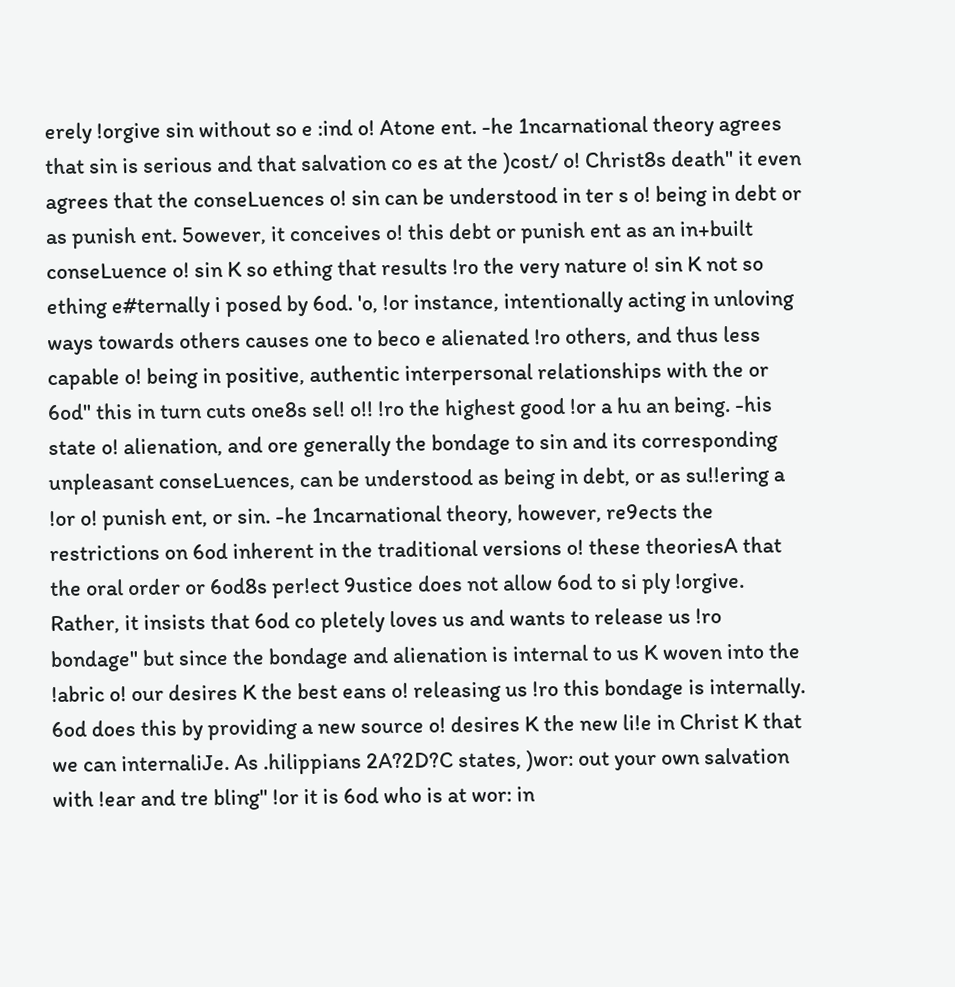erely !orgive sin without so e :ind o! Atone ent. -he 1ncarnational theory agrees that sin is serious and that salvation co es at the )cost/ o! Christ8s death" it even agrees that the conseLuences o! sin can be understood in ter s o! being in debt or as punish ent. 5owever, it conceives o! this debt or punish ent as an in+built conseLuence o! sin K so ething that results !ro the very nature o! sin K not so ething e#ternally i posed by 6od. 'o, !or instance, intentionally acting in unloving ways towards others causes one to beco e alienated !ro others, and thus less capable o! being in positive, authentic interpersonal relationships with the or 6od" this in turn cuts one8s sel! o!! !ro the highest good !or a hu an being. -his state o! alienation, and ore generally the bondage to sin and its corresponding unpleasant conseLuences, can be understood as being in debt, or as su!!ering a !or o! punish ent, or sin. -he 1ncarnational theory, however, re9ects the restrictions on 6od inherent in the traditional versions o! these theoriesA that the oral order or 6od8s per!ect 9ustice does not allow 6od to si ply !orgive. Rather, it insists that 6od co pletely loves us and wants to release us !ro bondage" but since the bondage and alienation is internal to us K woven into the !abric o! our desires K the best eans o! releasing us !ro this bondage is internally. 6od does this by providing a new source o! desires K the new li!e in Christ K that we can internaliJe. As .hilippians 2A?2D?C states, )wor: out your own salvation with !ear and tre bling" !or it is 6od who is at wor: in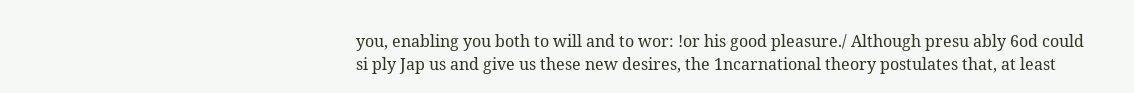you, enabling you both to will and to wor: !or his good pleasure./ Although presu ably 6od could si ply Jap us and give us these new desires, the 1ncarnational theory postulates that, at least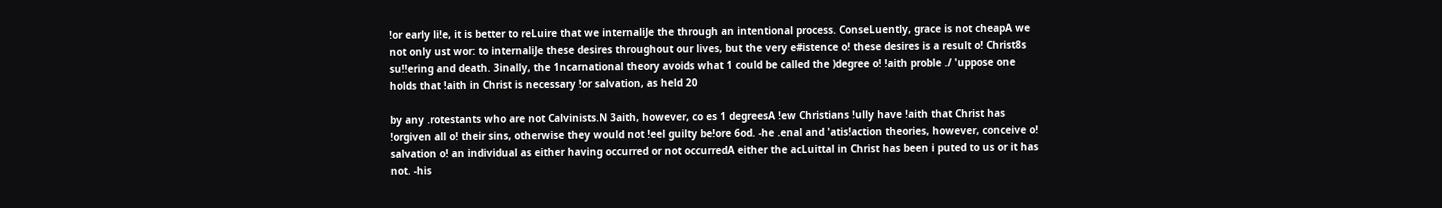!or early li!e, it is better to reLuire that we internaliJe the through an intentional process. ConseLuently, grace is not cheapA we not only ust wor: to internaliJe these desires throughout our lives, but the very e#istence o! these desires is a result o! Christ8s su!!ering and death. 3inally, the 1ncarnational theory avoids what 1 could be called the )degree o! !aith proble ./ 'uppose one holds that !aith in Christ is necessary !or salvation, as held 20

by any .rotestants who are not Calvinists.N 3aith, however, co es 1 degreesA !ew Christians !ully have !aith that Christ has !orgiven all o! their sins, otherwise they would not !eel guilty be!ore 6od. -he .enal and 'atis!action theories, however, conceive o! salvation o! an individual as either having occurred or not occurredA either the acLuittal in Christ has been i puted to us or it has not. -his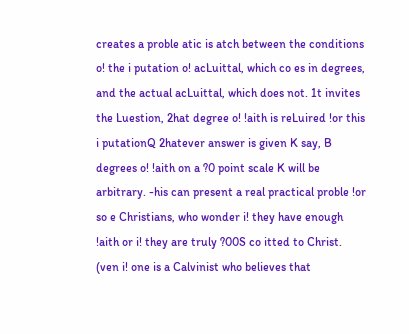creates a proble atic is atch between the conditions o! the i putation o! acLuittal, which co es in degrees, and the actual acLuittal, which does not. 1t invites the Luestion, 2hat degree o! !aith is reLuired !or this i putationQ 2hatever answer is given K say, B degrees o! !aith on a ?0 point scale K will be arbitrary. -his can present a real practical proble !or so e Christians, who wonder i! they have enough !aith or i! they are truly ?00S co itted to Christ. (ven i! one is a Calvinist who believes that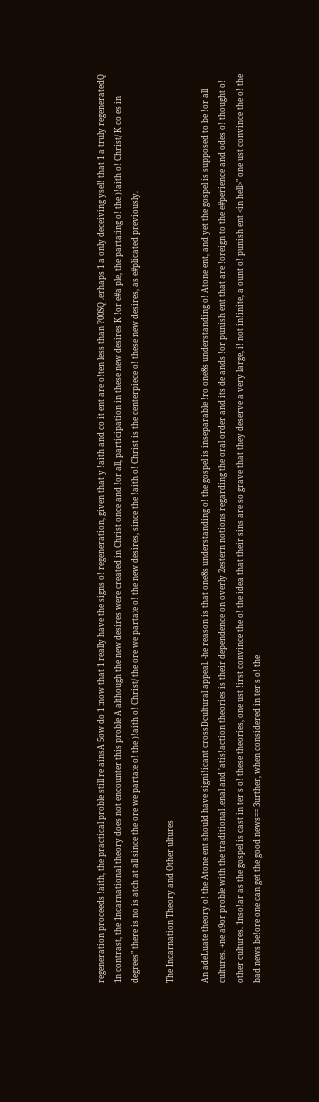regeneration proceeds !aith, the practical proble still re ainsA 5ow do 1 :now that 1 really have the signs o! regeneration, given that y !aith and co it ent are o!ten less than ?00SQ .erhaps 1 a only deceiving ysel! that 1 a truly regeneratedQ 1n contrast, the 1ncarnational theory does not encounter this proble A although the new desires were created in Christ once and !or all, participation in these new desires K !or e#a ple, the parta:ing o! the )!aith o! Christ/ K co es in degrees" there is no is atch at all since the ore we parta:e o! the )!aith o! Christ/ the ore we parta:e o! the new desires, since the !aith o! Christ is the centerpiece o! these new desires, as e#plicated previously.

The Incarnation Theory and Other ultures

An adeLuate theory o! the Atone ent should have signi!icant crossDcultural appeal. -he reason is that one8s understanding o! the gospel is inseparable !ro one8s understanding o! Atone ent, and yet the gospel is supposed to be !or all cultures. +ne a9or proble with the traditional .enal and 'atis!action theories is their dependence on overly 2estern notions regarding the oral order and its de ands !or punish ent that are !oreign to the e#perience and odes o! thought o! other cultures. 1nso!ar as the gospel is cast in ter s o! these theories, one ust !irst convince the o! the idea that their sins are so grave that they deserve a very large, i! not in!inite, a ount o! punish ent <in hell>" one ust convince the o! the bad news be!ore one can get the good news== 3urther, when considered in ter s o! the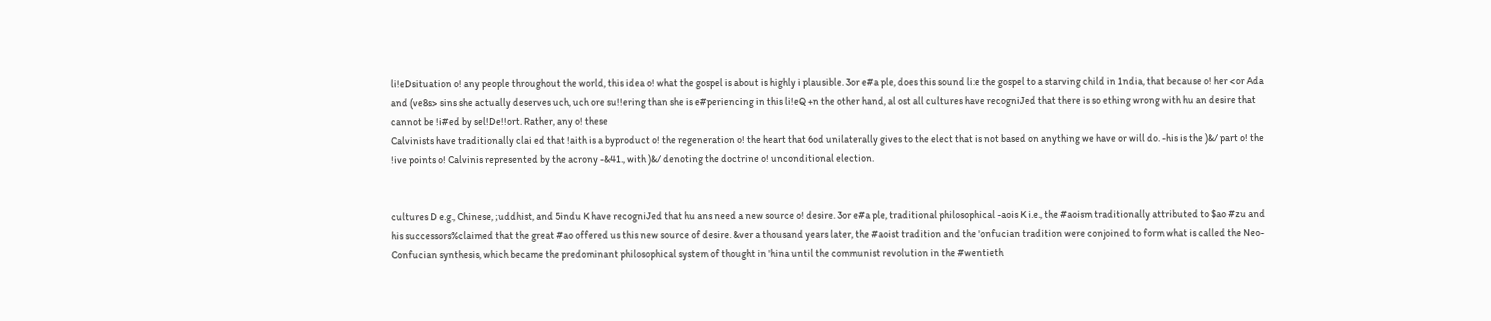li!eDsituation o! any people throughout the world, this idea o! what the gospel is about is highly i plausible. 3or e#a ple, does this sound li:e the gospel to a starving child in 1ndia, that because o! her <or Ada and (ve8s> sins she actually deserves uch, uch ore su!!ering than she is e#periencing in this li!eQ +n the other hand, al ost all cultures have recogniJed that there is so ething wrong with hu an desire that cannot be !i#ed by sel!De!!ort. Rather, any o! these
Calvinists have traditionally clai ed that !aith is a byproduct o! the regeneration o! the heart that 6od unilaterally gives to the elect that is not based on anything we have or will do. -his is the )&/ part o! the !ive points o! Calvinis represented by the acrony -&41., with )&/ denoting the doctrine o! unconditional election.


cultures D e.g., Chinese, ;uddhist, and 5indu K have recogniJed that hu ans need a new source o! desire. 3or e#a ple, traditional philosophical -aois K i.e., the #aoism traditionally attributed to $ao #zu and his successors%claimed that the great #ao offered us this new source of desire. &ver a thousand years later, the #aoist tradition and the 'onfucian tradition were conjoined to form what is called the Neo-Confucian synthesis, which became the predominant philosophical system of thought in 'hina until the communist revolution in the #wentieth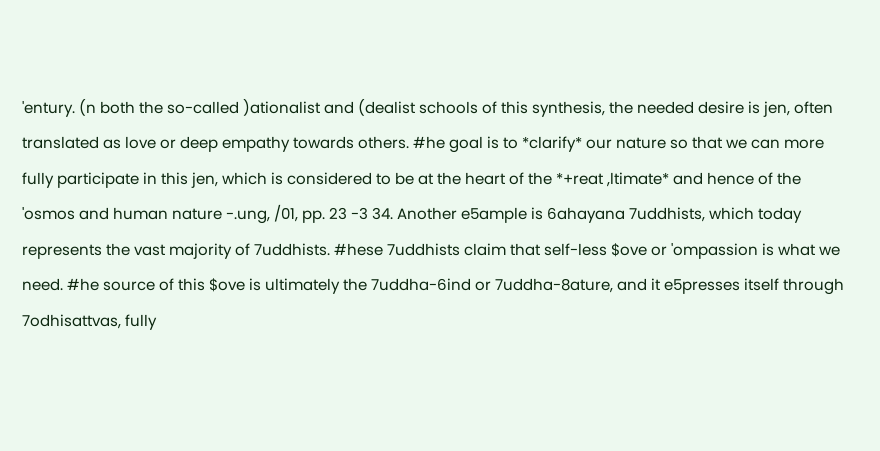'entury. (n both the so-called )ationalist and (dealist schools of this synthesis, the needed desire is jen, often translated as love or deep empathy towards others. #he goal is to *clarify* our nature so that we can more fully participate in this jen, which is considered to be at the heart of the *+reat ,ltimate* and hence of the 'osmos and human nature -.ung, /01, pp. 23 -3 34. Another e5ample is 6ahayana 7uddhists, which today represents the vast majority of 7uddhists. #hese 7uddhists claim that self-less $ove or 'ompassion is what we need. #he source of this $ove is ultimately the 7uddha-6ind or 7uddha-8ature, and it e5presses itself through 7odhisattvas, fully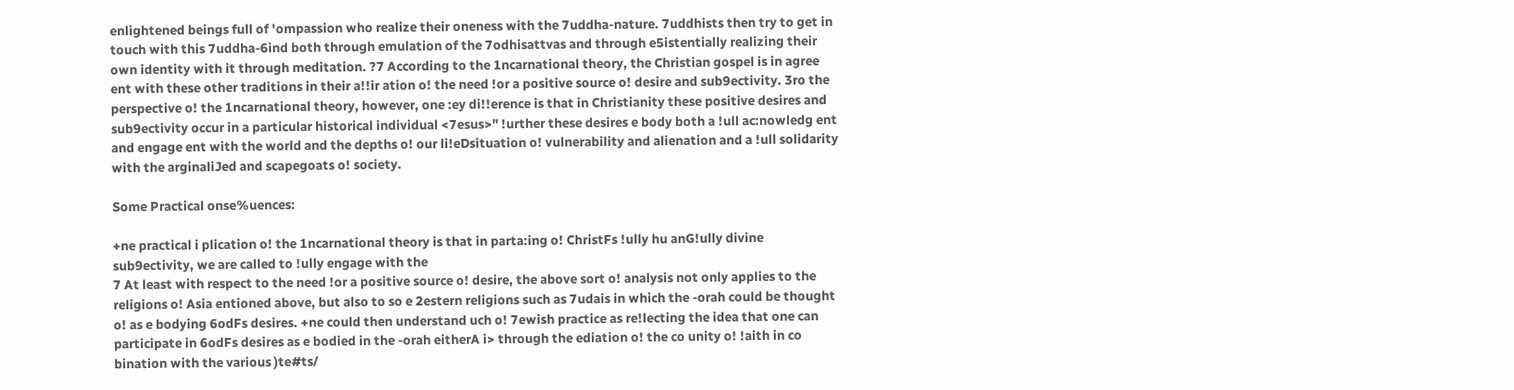enlightened beings full of 'ompassion who realize their oneness with the 7uddha-nature. 7uddhists then try to get in touch with this 7uddha-6ind both through emulation of the 7odhisattvas and through e5istentially realizing their own identity with it through meditation. ?7 According to the 1ncarnational theory, the Christian gospel is in agree ent with these other traditions in their a!!ir ation o! the need !or a positive source o! desire and sub9ectivity. 3ro the perspective o! the 1ncarnational theory, however, one :ey di!!erence is that in Christianity these positive desires and sub9ectivity occur in a particular historical individual <7esus>" !urther these desires e body both a !ull ac:nowledg ent and engage ent with the world and the depths o! our li!eDsituation o! vulnerability and alienation and a !ull solidarity with the arginaliJed and scapegoats o! society.

Some Practical onse%uences:

+ne practical i plication o! the 1ncarnational theory is that in parta:ing o! ChristFs !ully hu anG!ully divine sub9ectivity, we are called to !ully engage with the
7 At least with respect to the need !or a positive source o! desire, the above sort o! analysis not only applies to the religions o! Asia entioned above, but also to so e 2estern religions such as 7udais in which the -orah could be thought o! as e bodying 6odFs desires. +ne could then understand uch o! 7ewish practice as re!lecting the idea that one can participate in 6odFs desires as e bodied in the -orah eitherA i> through the ediation o! the co unity o! !aith in co bination with the various )te#ts/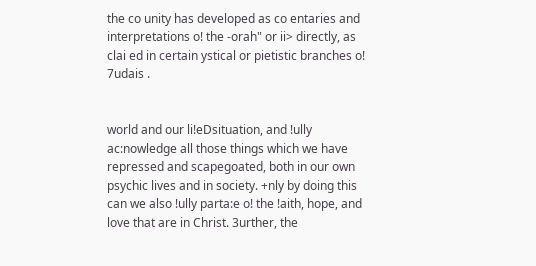the co unity has developed as co entaries and interpretations o! the -orah" or ii> directly, as clai ed in certain ystical or pietistic branches o! 7udais .


world and our li!eDsituation, and !ully ac:nowledge all those things which we have repressed and scapegoated, both in our own psychic lives and in society. +nly by doing this can we also !ully parta:e o! the !aith, hope, and love that are in Christ. 3urther, the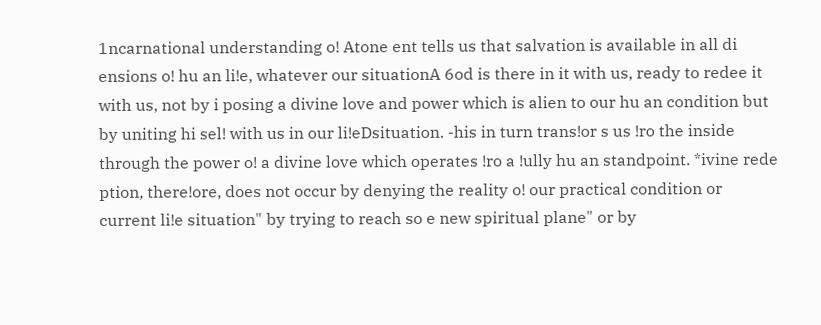1ncarnational understanding o! Atone ent tells us that salvation is available in all di ensions o! hu an li!e, whatever our situationA 6od is there in it with us, ready to redee it with us, not by i posing a divine love and power which is alien to our hu an condition but by uniting hi sel! with us in our li!eDsituation. -his in turn trans!or s us !ro the inside through the power o! a divine love which operates !ro a !ully hu an standpoint. *ivine rede ption, there!ore, does not occur by denying the reality o! our practical condition or current li!e situation" by trying to reach so e new spiritual plane" or by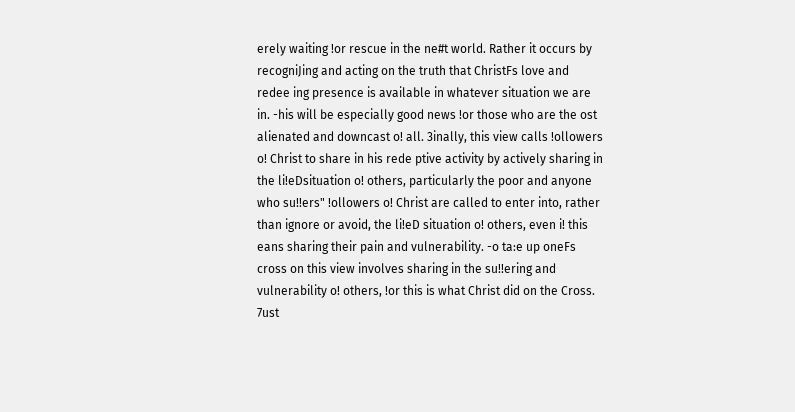erely waiting !or rescue in the ne#t world. Rather it occurs by recogniJing and acting on the truth that ChristFs love and redee ing presence is available in whatever situation we are in. -his will be especially good news !or those who are the ost alienated and downcast o! all. 3inally, this view calls !ollowers o! Christ to share in his rede ptive activity by actively sharing in the li!eDsituation o! others, particularly the poor and anyone who su!!ers" !ollowers o! Christ are called to enter into, rather than ignore or avoid, the li!eD situation o! others, even i! this eans sharing their pain and vulnerability. -o ta:e up oneFs cross on this view involves sharing in the su!!ering and vulnerability o! others, !or this is what Christ did on the Cross. 7ust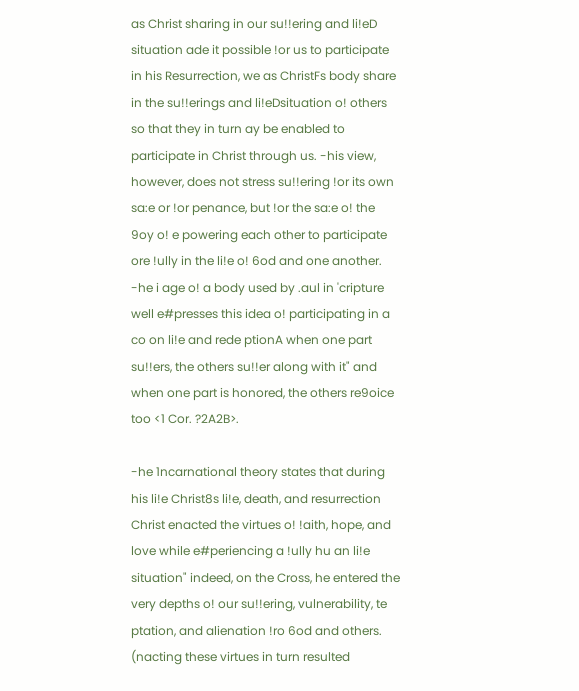as Christ sharing in our su!!ering and li!eD situation ade it possible !or us to participate in his Resurrection, we as ChristFs body share in the su!!erings and li!eDsituation o! others so that they in turn ay be enabled to participate in Christ through us. -his view, however, does not stress su!!ering !or its own sa:e or !or penance, but !or the sa:e o! the 9oy o! e powering each other to participate ore !ully in the li!e o! 6od and one another. -he i age o! a body used by .aul in 'cripture well e#presses this idea o! participating in a co on li!e and rede ptionA when one part su!!ers, the others su!!er along with it" and when one part is honored, the others re9oice too <1 Cor. ?2A2B>.

-he 1ncarnational theory states that during his li!e Christ8s li!e, death, and resurrection Christ enacted the virtues o! !aith, hope, and love while e#periencing a !ully hu an li!e situation" indeed, on the Cross, he entered the very depths o! our su!!ering, vulnerability, te ptation, and alienation !ro 6od and others. (nacting these virtues in turn resulted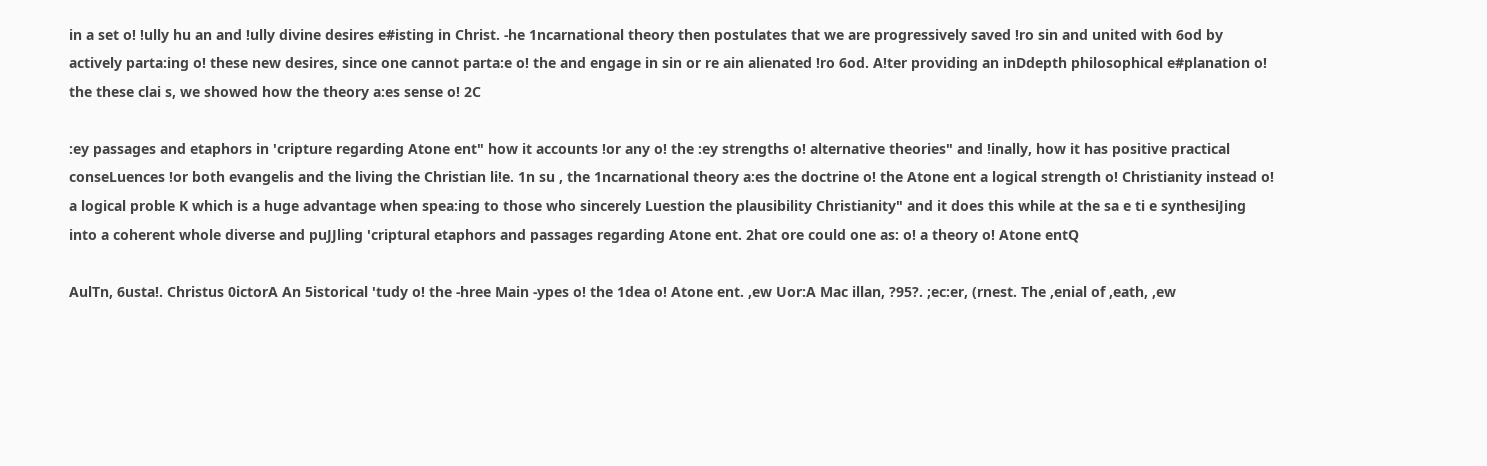in a set o! !ully hu an and !ully divine desires e#isting in Christ. -he 1ncarnational theory then postulates that we are progressively saved !ro sin and united with 6od by actively parta:ing o! these new desires, since one cannot parta:e o! the and engage in sin or re ain alienated !ro 6od. A!ter providing an inDdepth philosophical e#planation o! the these clai s, we showed how the theory a:es sense o! 2C

:ey passages and etaphors in 'cripture regarding Atone ent" how it accounts !or any o! the :ey strengths o! alternative theories" and !inally, how it has positive practical conseLuences !or both evangelis and the living the Christian li!e. 1n su , the 1ncarnational theory a:es the doctrine o! the Atone ent a logical strength o! Christianity instead o! a logical proble K which is a huge advantage when spea:ing to those who sincerely Luestion the plausibility Christianity" and it does this while at the sa e ti e synthesiJing into a coherent whole diverse and puJJling 'criptural etaphors and passages regarding Atone ent. 2hat ore could one as: o! a theory o! Atone entQ

AulTn, 6usta!. Christus 0ictorA An 5istorical 'tudy o! the -hree Main -ypes o! the 1dea o! Atone ent. ,ew Uor:A Mac illan, ?95?. ;ec:er, (rnest. The ,enial of ,eath, ,ew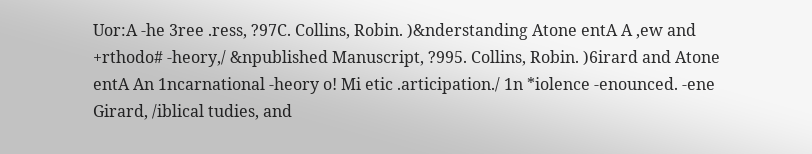Uor:A -he 3ree .ress, ?97C. Collins, Robin. )&nderstanding Atone entA A ,ew and +rthodo# -heory,/ &npublished Manuscript, ?995. Collins, Robin. )6irard and Atone entA An 1ncarnational -heory o! Mi etic .articipation./ 1n *iolence -enounced. -ene Girard, /iblical tudies, and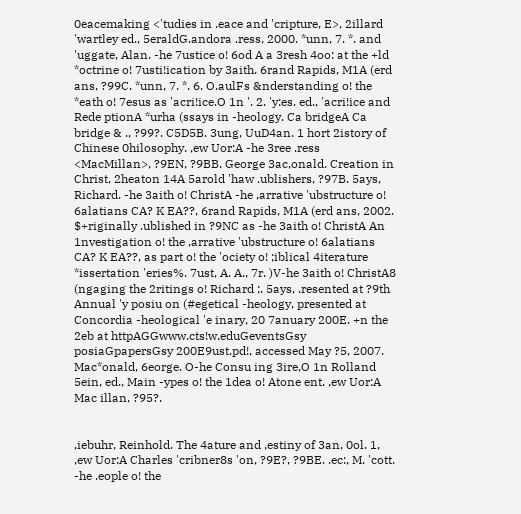0eacemaking <'tudies in .eace and 'cripture, E>, 2illard 'wartley ed., 5eraldG.andora .ress, 2000. *unn, 7. *. and 'uggate, Alan. -he 7ustice o! 6od A a 3resh 4oo: at the +ld *octrine o! 7usti!ication by 3aith. 6rand Rapids, M1A (erd ans, ?99C. *unn, 7. *. 6. O.aulFs &nderstanding o! the *eath o! 7esus as 'acri!ice.O 1n '. 2. 'y:es. ed., 'acri!ice and Rede ptionA *urha (ssays in -heology. Ca bridgeA Ca bridge & ., ?99?. C5D5B. 3ung, UuD4an. 1 hort 2istory of Chinese 0hilosophy. ,ew Uor:A -he 3ree .ress <MacMillan>, ?9EN, ?9BB. George 3ac,onald. Creation in Christ, 2heaton 14A 5arold 'haw .ublishers, ?97B. 5ays, Richard. -he 3aith o! ChristA -he ,arrative 'ubstructure o! 6alatians CA? K EA??, 6rand Rapids, M1A (erd ans, 2002. $+riginally .ublished in ?9NC as -he 3aith o! ChristA An 1nvestigation o! the ,arrative 'ubstructure o! 6alatians CA? K EA??, as part o! the 'ociety o! ;iblical 4iterature *issertation 'eries%. 7ust, A. A., 7r. )V-he 3aith o! ChristA8 (ngaging the 2ritings o! Richard ;. 5ays, .resented at ?9th Annual 'y posiu on (#egetical -heology, presented at Concordia -heological 'e inary, 20 7anuary 200E. +n the 2eb at httpAGGwww.cts!w.eduGeventsGsy posiaGpapersGsy 200E9ust.pd!, accessed May ?5, 2007. Mac*onald, 6eorge. O-he Consu ing 3ire,O 1n Rolland 5ein, ed., Main -ypes o! the 1dea o! Atone ent. ,ew Uor:A Mac illan, ?95?.


,iebuhr, Reinhold. The 4ature and ,estiny of 3an, 0ol. 1, ,ew Uor:A Charles 'cribner8s 'on, ?9E?, ?9BE. .ec:, M. 'cott. -he .eople o! the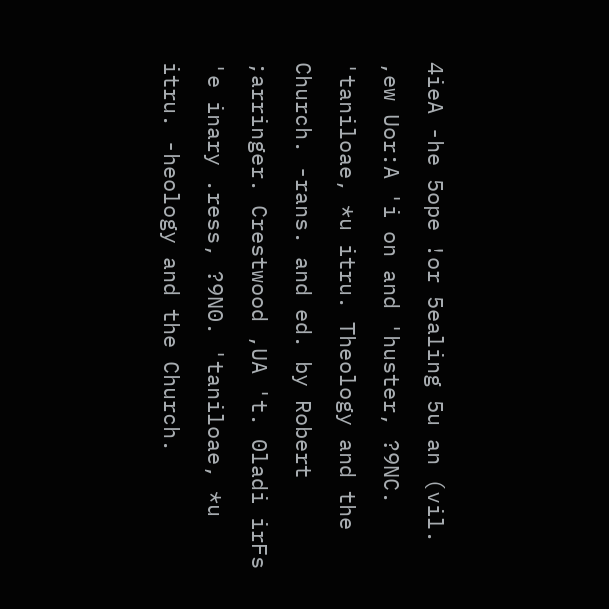4ieA -he 5ope !or 5ealing 5u an (vil. ,ew Uor:A 'i on and 'huster, ?9NC. 'taniloae, *u itru. Theology and the Church. -rans. and ed. by Robert ;arringer. Crestwood ,UA 't. 0ladi irFs 'e inary .ress, ?9N0. 'taniloae, *u itru. -heology and the Church.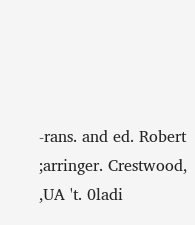-rans. and ed. Robert ;arringer. Crestwood, ,UA 't. 0ladi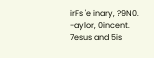irFs 'e inary, ?9N0. -aylor, 0incent. 7esus and 5is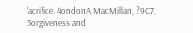'acri!ice. 4ondonA MacMillan, ?9C7. 3orgiveness and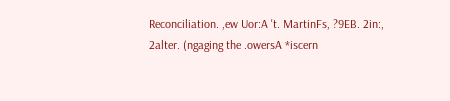Reconciliation. ,ew Uor:A 't. MartinFs, ?9EB. 2in:, 2alter. (ngaging the .owersA *iscern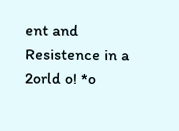ent and Resistence in a 2orld o! *o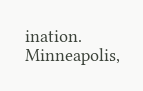ination. Minneapolis,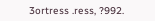3ortress .ress, ?992.